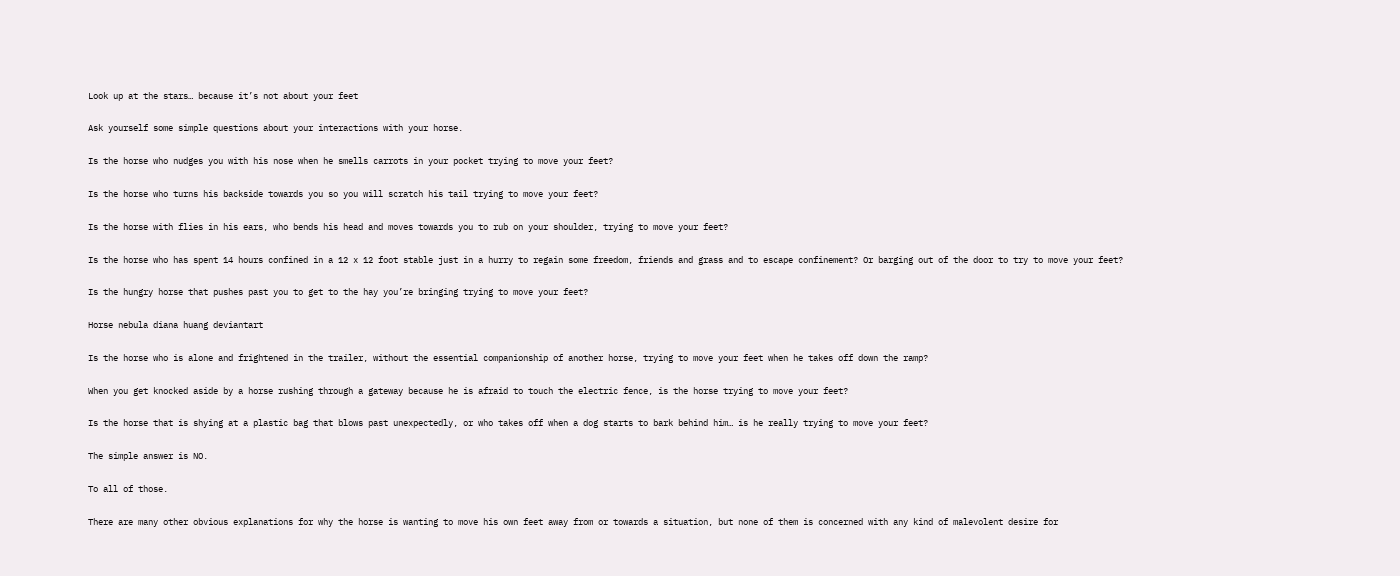Look up at the stars… because it’s not about your feet

Ask yourself some simple questions about your interactions with your horse.

Is the horse who nudges you with his nose when he smells carrots in your pocket trying to move your feet?

Is the horse who turns his backside towards you so you will scratch his tail trying to move your feet?

Is the horse with flies in his ears, who bends his head and moves towards you to rub on your shoulder, trying to move your feet?

Is the horse who has spent 14 hours confined in a 12 x 12 foot stable just in a hurry to regain some freedom, friends and grass and to escape confinement? Or barging out of the door to try to move your feet?

Is the hungry horse that pushes past you to get to the hay you’re bringing trying to move your feet?

Horse nebula diana huang deviantart

Is the horse who is alone and frightened in the trailer, without the essential companionship of another horse, trying to move your feet when he takes off down the ramp?

When you get knocked aside by a horse rushing through a gateway because he is afraid to touch the electric fence, is the horse trying to move your feet?

Is the horse that is shying at a plastic bag that blows past unexpectedly, or who takes off when a dog starts to bark behind him… is he really trying to move your feet?

The simple answer is NO.

To all of those.

There are many other obvious explanations for why the horse is wanting to move his own feet away from or towards a situation, but none of them is concerned with any kind of malevolent desire for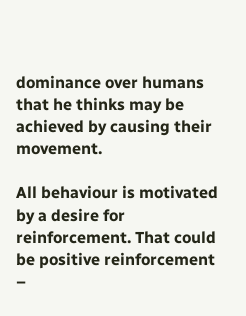dominance over humans that he thinks may be achieved by causing their movement.

All behaviour is motivated by a desire for reinforcement. That could be positive reinforcement –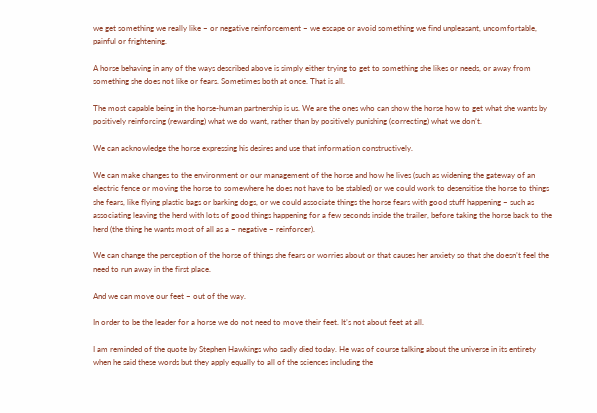we get something we really like – or negative reinforcement – we escape or avoid something we find unpleasant, uncomfortable, painful or frightening.

A horse behaving in any of the ways described above is simply either trying to get to something she likes or needs, or away from something she does not like or fears. Sometimes both at once. That is all.

The most capable being in the horse-human partnership is us. We are the ones who can show the horse how to get what she wants by positively reinforcing (rewarding) what we do want, rather than by positively punishing (correcting) what we don’t.

We can acknowledge the horse expressing his desires and use that information constructively.

We can make changes to the environment or our management of the horse and how he lives (such as widening the gateway of an electric fence or moving the horse to somewhere he does not have to be stabled) or we could work to desensitise the horse to things she fears, like flying plastic bags or barking dogs, or we could associate things the horse fears with good stuff happening – such as associating leaving the herd with lots of good things happening for a few seconds inside the trailer, before taking the horse back to the herd (the thing he wants most of all as a – negative – reinforcer).

We can change the perception of the horse of things she fears or worries about or that causes her anxiety so that she doesn’t feel the need to run away in the first place.

And we can move our feet – out of the way.

In order to be the leader for a horse we do not need to move their feet. It’s not about feet at all.

I am reminded of the quote by Stephen Hawkings who sadly died today. He was of course talking about the universe in its entirety when he said these words but they apply equally to all of the sciences including the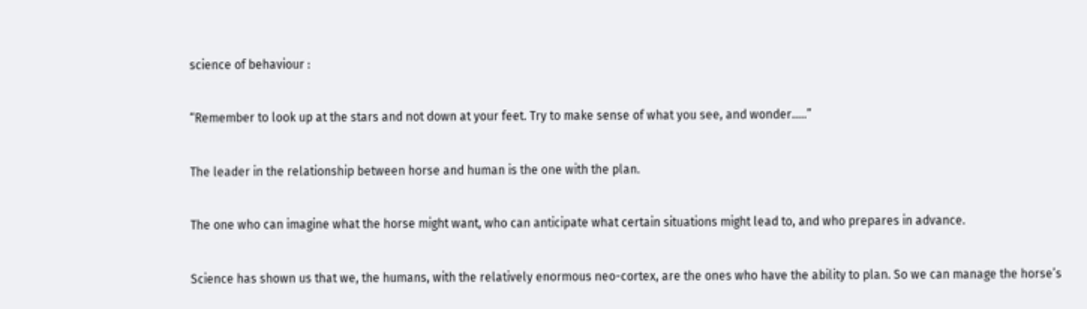science of behaviour :

“Remember to look up at the stars and not down at your feet. Try to make sense of what you see, and wonder…..”

The leader in the relationship between horse and human is the one with the plan.

The one who can imagine what the horse might want, who can anticipate what certain situations might lead to, and who prepares in advance.

Science has shown us that we, the humans, with the relatively enormous neo-cortex, are the ones who have the ability to plan. So we can manage the horse’s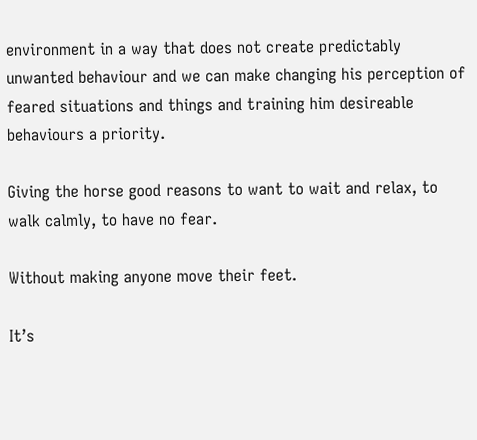environment in a way that does not create predictably unwanted behaviour and we can make changing his perception of feared situations and things and training him desireable behaviours a priority.

Giving the horse good reasons to want to wait and relax, to walk calmly, to have no fear.

Without making anyone move their feet.

It’s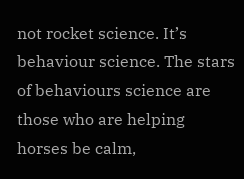not rocket science. It’s behaviour science. The stars of behaviours science are those who are helping horses be calm,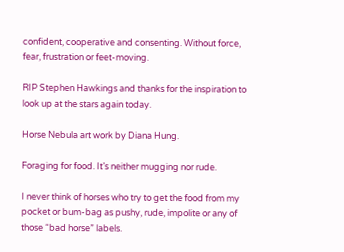confident, cooperative and consenting. Without force, fear, frustration or feet-moving.

RIP Stephen Hawkings and thanks for the inspiration to look up at the stars again today.

Horse Nebula art work by Diana Hung.

Foraging for food. It’s neither mugging nor rude.

I never think of horses who try to get the food from my pocket or bum-bag as pushy, rude, impolite or any of those “bad horse” labels.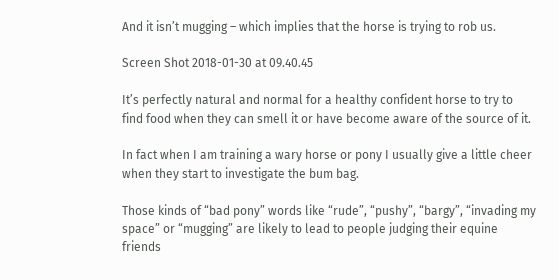And it isn’t mugging – which implies that the horse is trying to rob us.

Screen Shot 2018-01-30 at 09.40.45

It’s perfectly natural and normal for a healthy confident horse to try to find food when they can smell it or have become aware of the source of it.

In fact when I am training a wary horse or pony I usually give a little cheer when they start to investigate the bum bag.

Those kinds of “bad pony” words like “rude”, “pushy”, “bargy”, “invading my space” or “mugging” are likely to lead to people judging their equine friends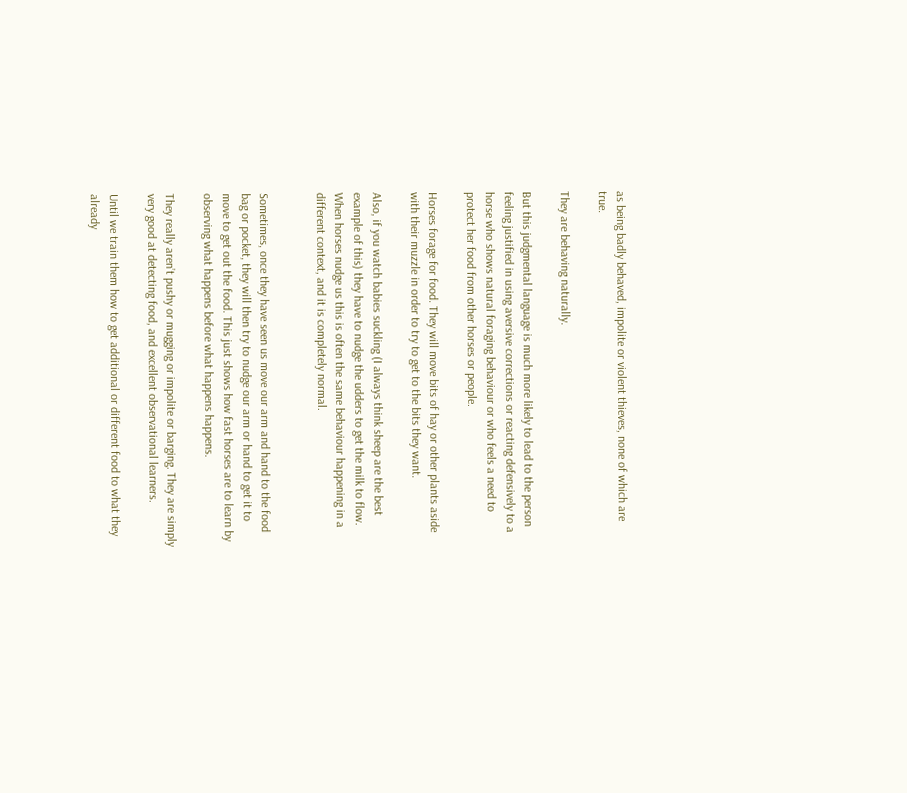as being badly behaved, impolite or violent thieves, none of which are true.

They are behaving naturally.

But this judgmental language is much more likely to lead to the person feeling justified in using aversive corrections or reacting defensively to a horse who shows natural foraging behaviour or who feels a need to protect her food from other horses or people.

Horses forage for food. They will move bits of hay or other plants aside with their muzzle in order to try to get to the bits they want.

Also, if you watch babies suckling (I always think sheep are the best example of this) they have to nudge the udders to get the milk to flow. When horses nudge us this is often the same behaviour happening in a different context, and it is completely normal.


Sometimes, once they have seen us move our arm and hand to the food bag or pocket, they will then try to nudge our arm or hand to get it to move to get out the food. This just shows how fast horses are to learn by observing what happens before what happens happens.

They really aren’t pushy or mugging or impolite or barging. They are simply very good at detecting food, and excellent observational learners.

Until we train them how to get additional or different food to what they already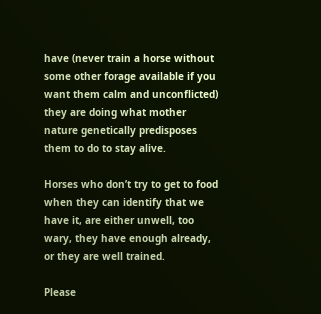have (never train a horse without some other forage available if you want them calm and unconflicted) they are doing what mother nature genetically predisposes them to do to stay alive.

Horses who don’t try to get to food when they can identify that we have it, are either unwell, too wary, they have enough already, or they are well trained.

Please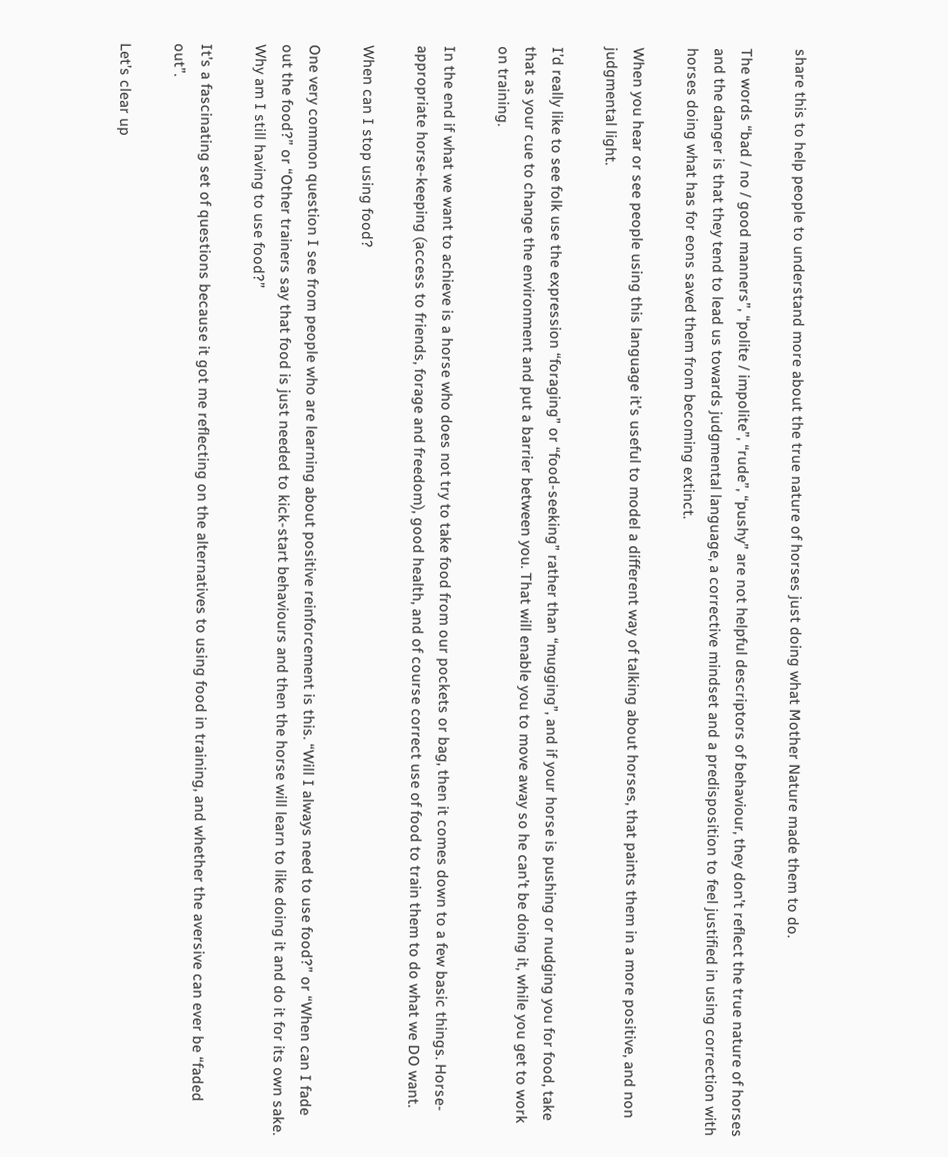share this to help people to understand more about the true nature of horses just doing what Mother Nature made them to do.

The words “bad / no / good manners”, “polite / impolite”, “rude”, “pushy” are not helpful descriptors of behaviour, they don’t reflect the true nature of horses and the danger is that they tend to lead us towards judgmental language, a corrective mindset and a predisposition to feel justified in using correction with horses doing what has for eons saved them from becoming extinct.

When you hear or see people using this language it’s useful to model a different way of talking about horses, that paints them in a more positive, and non judgmental light.

I’d really like to see folk use the expression “foraging” or “food-seeking” rather than “mugging”, and if your horse is pushing or nudging you for food, take that as your cue to change the environment and put a barrier between you. That will enable you to move away so he can’t be doing it, while you get to work on training.

In the end if what we want to achieve is a horse who does not try to take food from our pockets or bag, then it comes down to a few basic things. Horse-appropriate horse-keeping (access to friends, forage and freedom), good health, and of course correct use of food to train them to do what we DO want.

When can I stop using food?

One very common question I see from people who are learning about positive reinforcement is this. “Will I always need to use food?” or “When can I fade out the food?” or “Other trainers say that food is just needed to kick-start behaviours and then the horse will learn to like doing it and do it for its own sake. Why am I still having to use food?”

It’s a fascinating set of questions because it got me reflecting on the alternatives to using food in training, and whether the aversive can ever be “faded out”.

Let’s clear up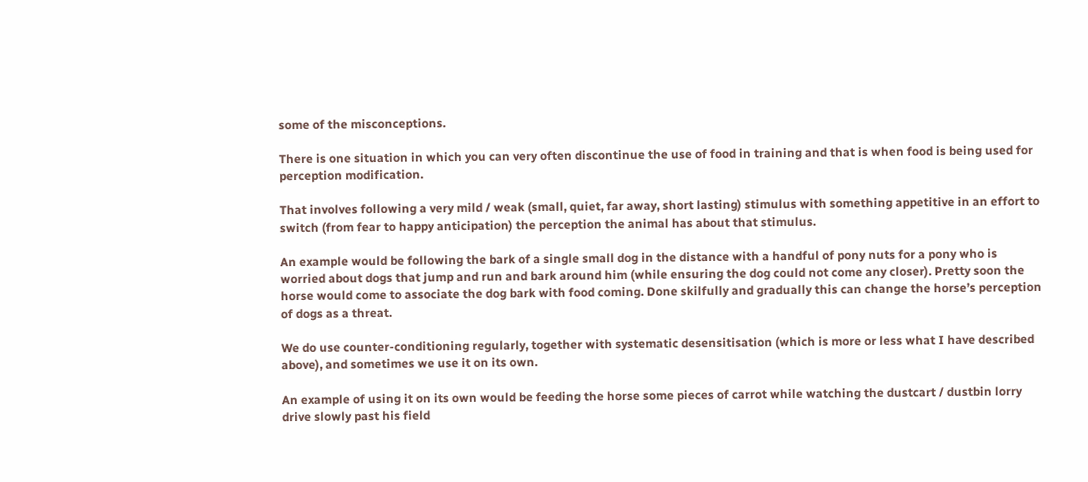some of the misconceptions.

There is one situation in which you can very often discontinue the use of food in training and that is when food is being used for perception modification.

That involves following a very mild / weak (small, quiet, far away, short lasting) stimulus with something appetitive in an effort to switch (from fear to happy anticipation) the perception the animal has about that stimulus.

An example would be following the bark of a single small dog in the distance with a handful of pony nuts for a pony who is worried about dogs that jump and run and bark around him (while ensuring the dog could not come any closer). Pretty soon the horse would come to associate the dog bark with food coming. Done skilfully and gradually this can change the horse’s perception of dogs as a threat.

We do use counter-conditioning regularly, together with systematic desensitisation (which is more or less what I have described above), and sometimes we use it on its own.

An example of using it on its own would be feeding the horse some pieces of carrot while watching the dustcart / dustbin lorry drive slowly past his field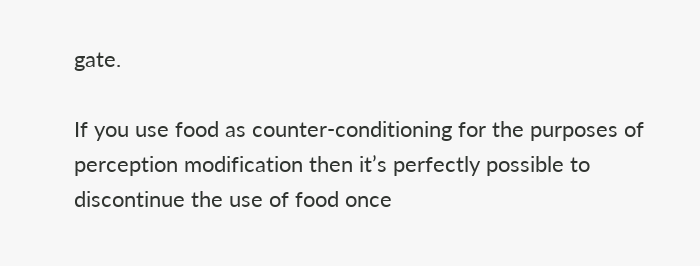gate.

If you use food as counter-conditioning for the purposes of perception modification then it’s perfectly possible to discontinue the use of food once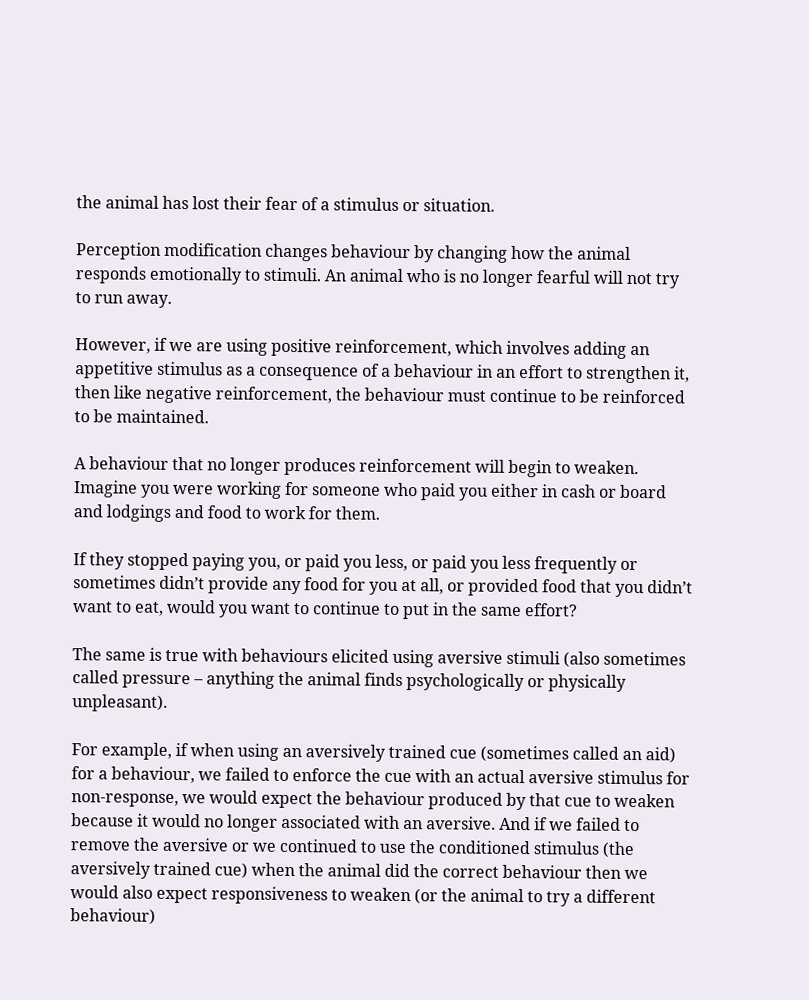the animal has lost their fear of a stimulus or situation.

Perception modification changes behaviour by changing how the animal responds emotionally to stimuli. An animal who is no longer fearful will not try to run away.

However, if we are using positive reinforcement, which involves adding an appetitive stimulus as a consequence of a behaviour in an effort to strengthen it, then like negative reinforcement, the behaviour must continue to be reinforced to be maintained.

A behaviour that no longer produces reinforcement will begin to weaken. Imagine you were working for someone who paid you either in cash or board and lodgings and food to work for them.

If they stopped paying you, or paid you less, or paid you less frequently or sometimes didn’t provide any food for you at all, or provided food that you didn’t want to eat, would you want to continue to put in the same effort?

The same is true with behaviours elicited using aversive stimuli (also sometimes called pressure – anything the animal finds psychologically or physically unpleasant).

For example, if when using an aversively trained cue (sometimes called an aid) for a behaviour, we failed to enforce the cue with an actual aversive stimulus for non-response, we would expect the behaviour produced by that cue to weaken because it would no longer associated with an aversive. And if we failed to remove the aversive or we continued to use the conditioned stimulus (the aversively trained cue) when the animal did the correct behaviour then we would also expect responsiveness to weaken (or the animal to try a different behaviour)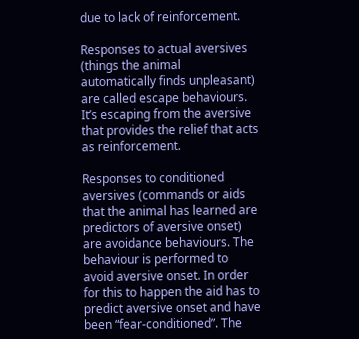due to lack of reinforcement.

Responses to actual aversives (things the animal automatically finds unpleasant) are called escape behaviours. It’s escaping from the aversive that provides the relief that acts as reinforcement.

Responses to conditioned aversives (commands or aids that the animal has learned are predictors of aversive onset) are avoidance behaviours. The behaviour is performed to avoid aversive onset. In order for this to happen the aid has to predict aversive onset and have been “fear-conditioned”. The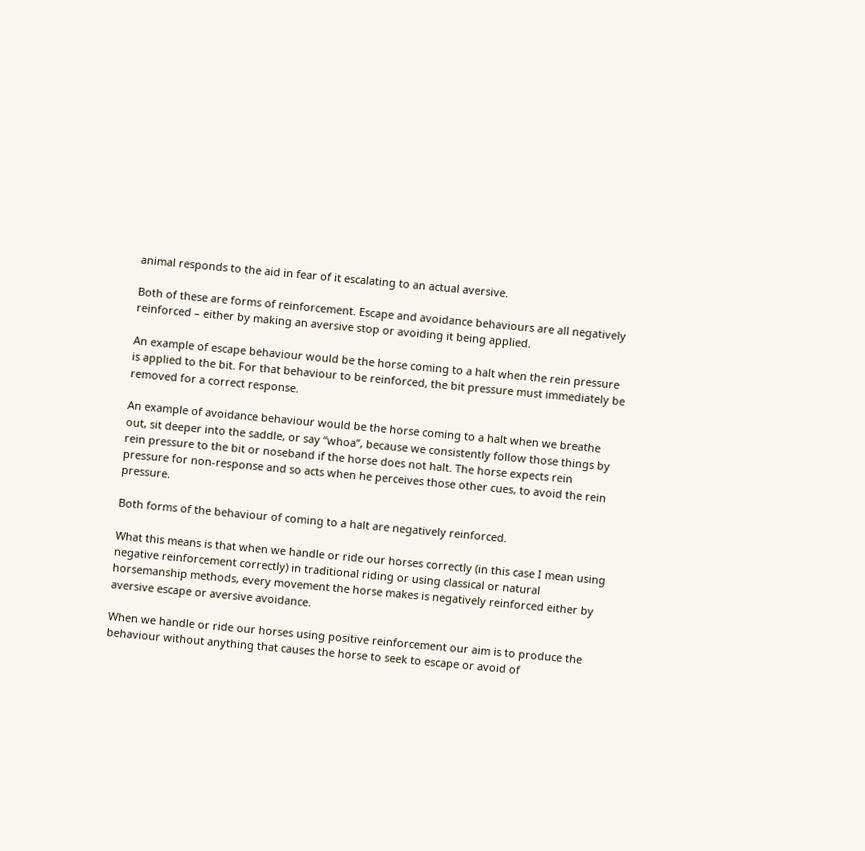animal responds to the aid in fear of it escalating to an actual aversive.

Both of these are forms of reinforcement. Escape and avoidance behaviours are all negatively reinforced – either by making an aversive stop or avoiding it being applied.

An example of escape behaviour would be the horse coming to a halt when the rein pressure is applied to the bit. For that behaviour to be reinforced, the bit pressure must immediately be removed for a correct response.

An example of avoidance behaviour would be the horse coming to a halt when we breathe out, sit deeper into the saddle, or say “whoa”, because we consistently follow those things by rein pressure to the bit or noseband if the horse does not halt. The horse expects rein pressure for non-response and so acts when he perceives those other cues, to avoid the rein pressure.

Both forms of the behaviour of coming to a halt are negatively reinforced.

What this means is that when we handle or ride our horses correctly (in this case I mean using negative reinforcement correctly) in traditional riding or using classical or natural horsemanship methods, every movement the horse makes is negatively reinforced either by aversive escape or aversive avoidance.

When we handle or ride our horses using positive reinforcement our aim is to produce the behaviour without anything that causes the horse to seek to escape or avoid of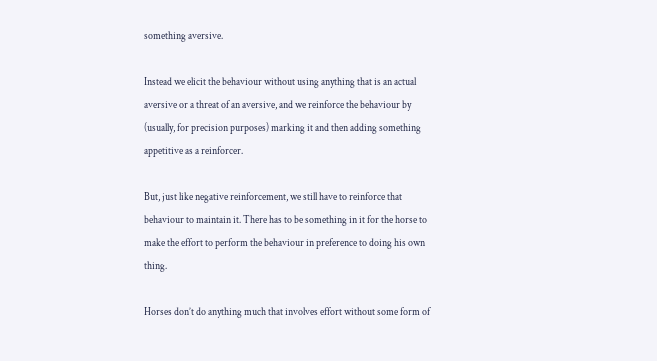something aversive.

Instead we elicit the behaviour without using anything that is an actual aversive or a threat of an aversive, and we reinforce the behaviour by (usually, for precision purposes) marking it and then adding something appetitive as a reinforcer.

But, just like negative reinforcement, we still have to reinforce that behaviour to maintain it. There has to be something in it for the horse to make the effort to perform the behaviour in preference to doing his own thing.

Horses don’t do anything much that involves effort without some form of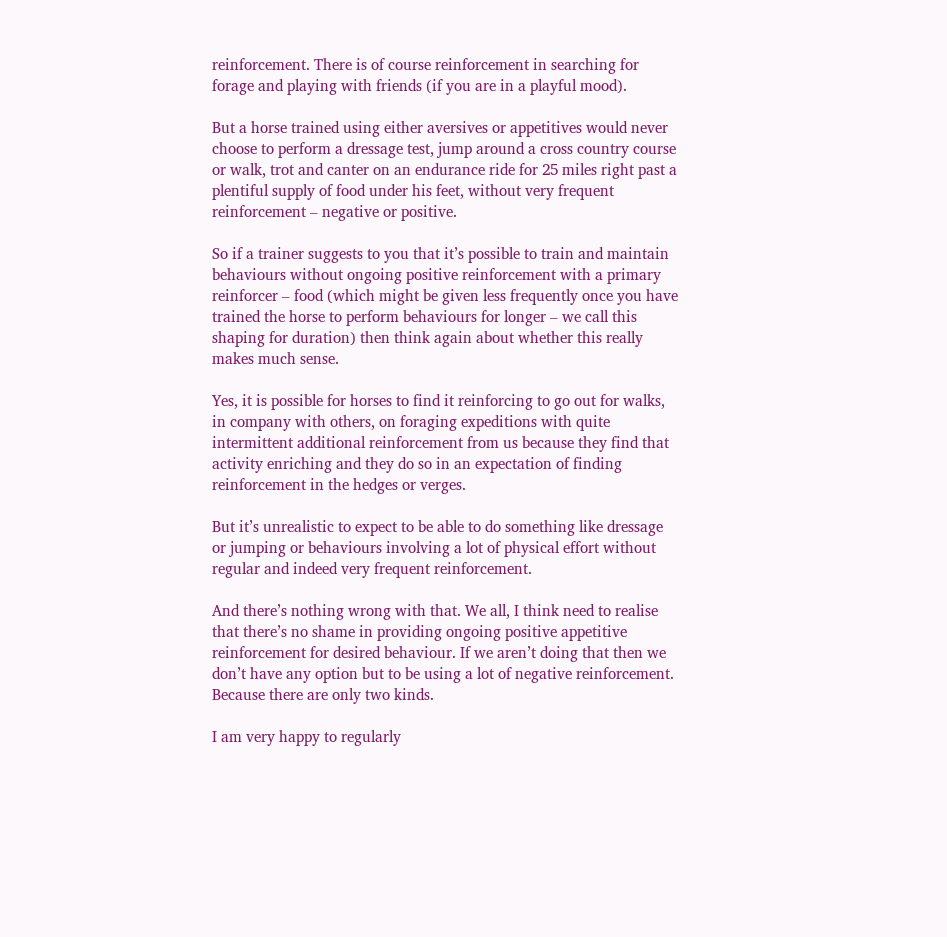reinforcement. There is of course reinforcement in searching for forage and playing with friends (if you are in a playful mood).

But a horse trained using either aversives or appetitives would never choose to perform a dressage test, jump around a cross country course or walk, trot and canter on an endurance ride for 25 miles right past a plentiful supply of food under his feet, without very frequent reinforcement – negative or positive.

So if a trainer suggests to you that it’s possible to train and maintain behaviours without ongoing positive reinforcement with a primary reinforcer – food (which might be given less frequently once you have trained the horse to perform behaviours for longer – we call this shaping for duration) then think again about whether this really makes much sense.

Yes, it is possible for horses to find it reinforcing to go out for walks, in company with others, on foraging expeditions with quite intermittent additional reinforcement from us because they find that activity enriching and they do so in an expectation of finding reinforcement in the hedges or verges.

But it’s unrealistic to expect to be able to do something like dressage or jumping or behaviours involving a lot of physical effort without regular and indeed very frequent reinforcement.

And there’s nothing wrong with that. We all, I think need to realise that there’s no shame in providing ongoing positive appetitive reinforcement for desired behaviour. If we aren’t doing that then we don’t have any option but to be using a lot of negative reinforcement. Because there are only two kinds.

I am very happy to regularly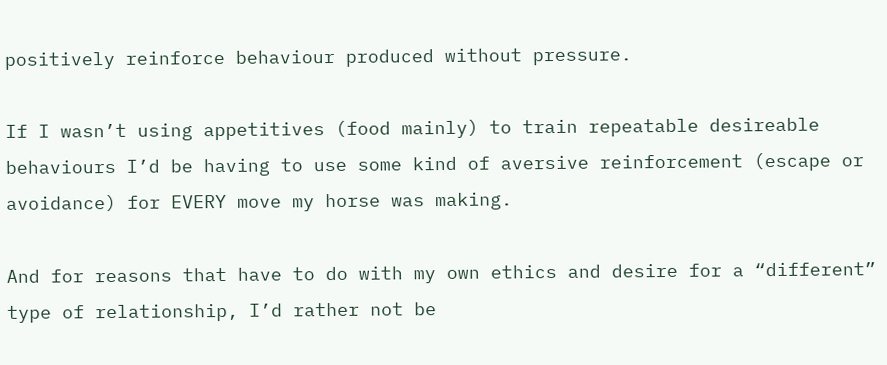positively reinforce behaviour produced without pressure.

If I wasn’t using appetitives (food mainly) to train repeatable desireable behaviours I’d be having to use some kind of aversive reinforcement (escape or avoidance) for EVERY move my horse was making.

And for reasons that have to do with my own ethics and desire for a “different” type of relationship, I’d rather not be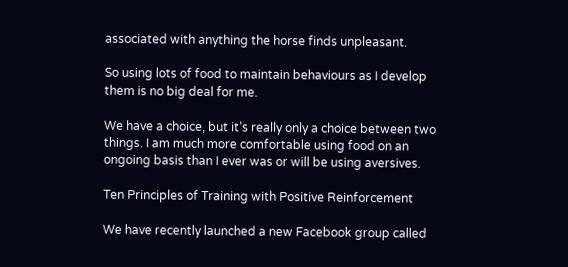associated with anything the horse finds unpleasant.

So using lots of food to maintain behaviours as I develop them is no big deal for me.

We have a choice, but it’s really only a choice between two things. I am much more comfortable using food on an ongoing basis than I ever was or will be using aversives.

Ten Principles of Training with Positive Reinforcement

We have recently launched a new Facebook group called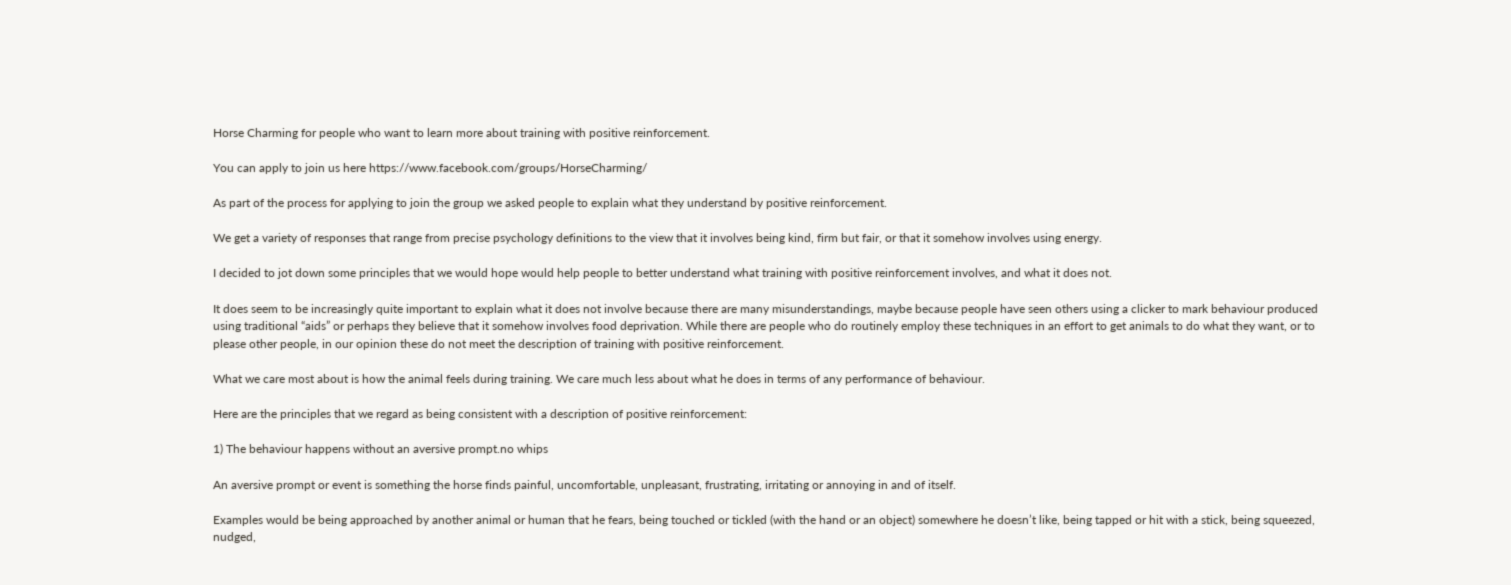Horse Charming for people who want to learn more about training with positive reinforcement.

You can apply to join us here https://www.facebook.com/groups/HorseCharming/

As part of the process for applying to join the group we asked people to explain what they understand by positive reinforcement.

We get a variety of responses that range from precise psychology definitions to the view that it involves being kind, firm but fair, or that it somehow involves using energy.

I decided to jot down some principles that we would hope would help people to better understand what training with positive reinforcement involves, and what it does not.

It does seem to be increasingly quite important to explain what it does not involve because there are many misunderstandings, maybe because people have seen others using a clicker to mark behaviour produced using traditional “aids” or perhaps they believe that it somehow involves food deprivation. While there are people who do routinely employ these techniques in an effort to get animals to do what they want, or to please other people, in our opinion these do not meet the description of training with positive reinforcement.

What we care most about is how the animal feels during training. We care much less about what he does in terms of any performance of behaviour.

Here are the principles that we regard as being consistent with a description of positive reinforcement:

1) The behaviour happens without an aversive prompt.no whips

An aversive prompt or event is something the horse finds painful, uncomfortable, unpleasant, frustrating, irritating or annoying in and of itself.

Examples would be being approached by another animal or human that he fears, being touched or tickled (with the hand or an object) somewhere he doesn’t like, being tapped or hit with a stick, being squeezed, nudged,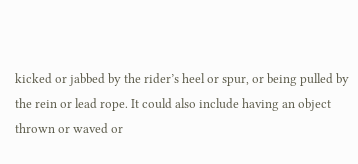kicked or jabbed by the rider’s heel or spur, or being pulled by the rein or lead rope. It could also include having an object thrown or waved or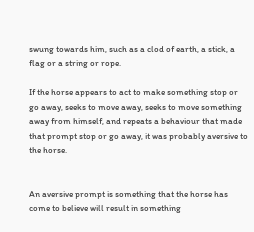swung towards him, such as a clod of earth, a stick, a flag or a string or rope.

If the horse appears to act to make something stop or go away, seeks to move away, seeks to move something away from himself, and repeats a behaviour that made that prompt stop or go away, it was probably aversive to the horse.


An aversive prompt is something that the horse has come to believe will result in something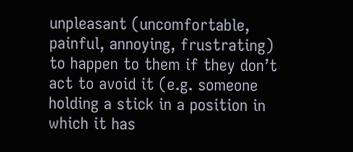unpleasant (uncomfortable, painful, annoying, frustrating) to happen to them if they don’t act to avoid it (e.g. someone holding a stick in a position in which it has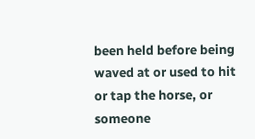been held before being waved at or used to hit or tap the horse, or someone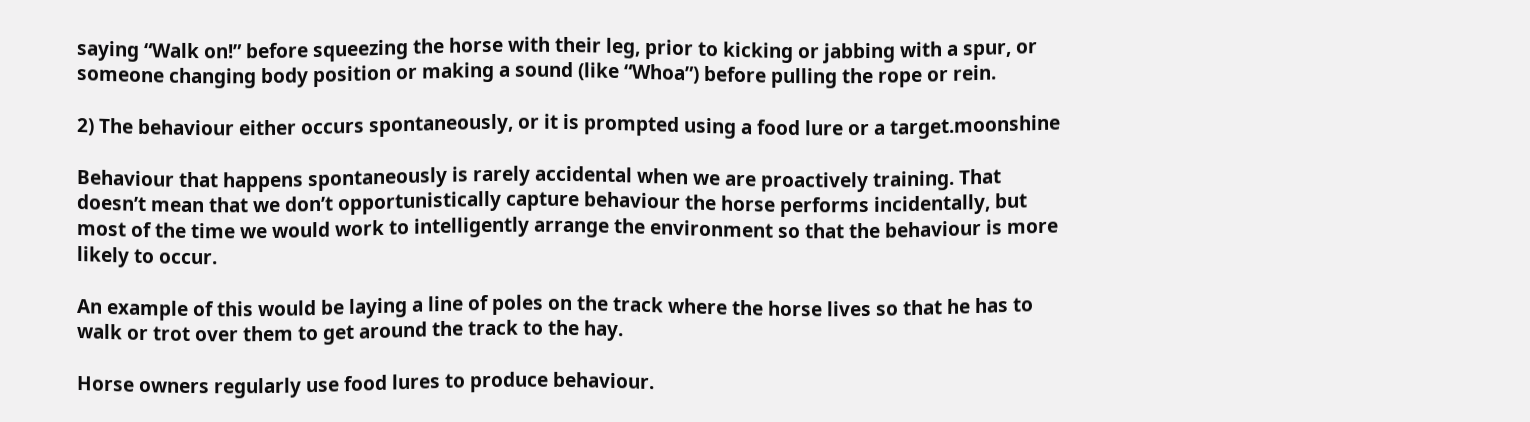saying “Walk on!” before squeezing the horse with their leg, prior to kicking or jabbing with a spur, or someone changing body position or making a sound (like “Whoa”) before pulling the rope or rein.

2) The behaviour either occurs spontaneously, or it is prompted using a food lure or a target.moonshine

Behaviour that happens spontaneously is rarely accidental when we are proactively training. That doesn’t mean that we don’t opportunistically capture behaviour the horse performs incidentally, but most of the time we would work to intelligently arrange the environment so that the behaviour is more likely to occur.

An example of this would be laying a line of poles on the track where the horse lives so that he has to walk or trot over them to get around the track to the hay.

Horse owners regularly use food lures to produce behaviour.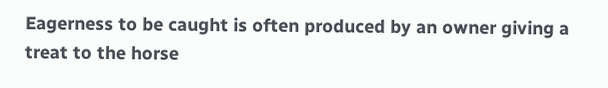Eagerness to be caught is often produced by an owner giving a treat to the horse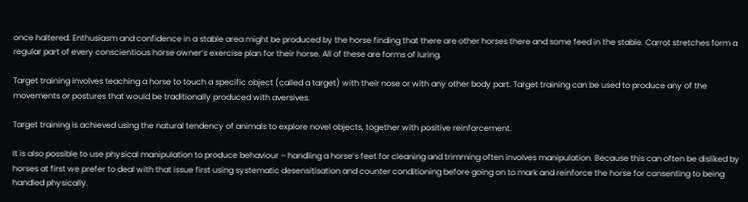once haltered. Enthusiasm and confidence in a stable area might be produced by the horse finding that there are other horses there and some feed in the stable. Carrot stretches form a regular part of every conscientious horse owner’s exercise plan for their horse. All of these are forms of luring.

Target training involves teaching a horse to touch a specific object (called a target) with their nose or with any other body part. Target training can be used to produce any of the movements or postures that would be traditionally produced with aversives.

Target training is achieved using the natural tendency of animals to explore novel objects, together with positive reinforcement.

It is also possible to use physical manipulation to produce behaviour – handling a horse’s feet for cleaning and trimming often involves manipulation. Because this can often be disliked by horses at first we prefer to deal with that issue first using systematic desensitisation and counter conditioning before going on to mark and reinforce the horse for consenting to being handled physically.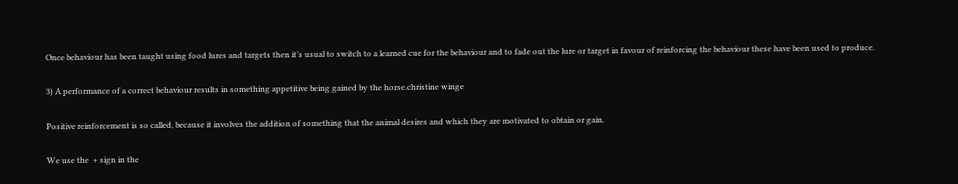Once behaviour has been taught using food lures and targets then it’s usual to switch to a learned cue for the behaviour and to fade out the lure or target in favour of reinforcing the behaviour these have been used to produce.

3) A performance of a correct behaviour results in something appetitive being gained by the horse.christine winge

Positive reinforcement is so called, because it involves the addition of something that the animal desires and which they are motivated to obtain or gain.

We use the  + sign in the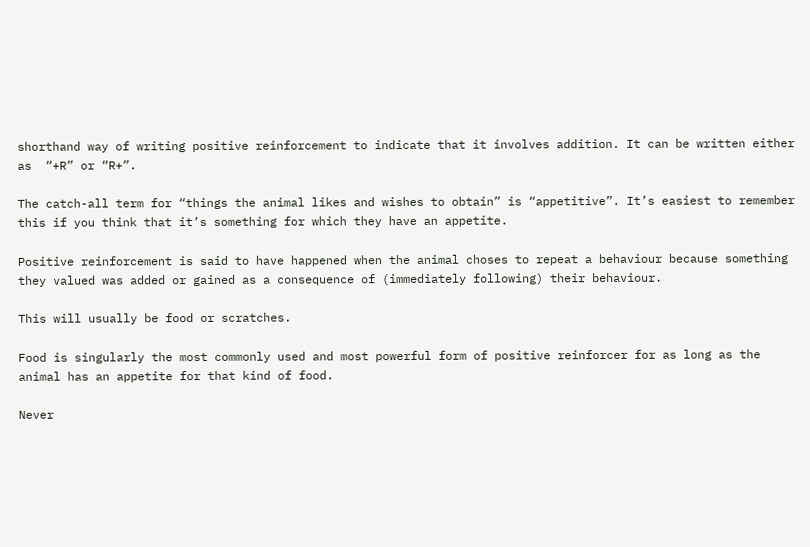shorthand way of writing positive reinforcement to indicate that it involves addition. It can be written either as  “+R” or “R+”.

The catch-all term for “things the animal likes and wishes to obtain” is “appetitive”. It’s easiest to remember this if you think that it’s something for which they have an appetite.

Positive reinforcement is said to have happened when the animal choses to repeat a behaviour because something they valued was added or gained as a consequence of (immediately following) their behaviour.

This will usually be food or scratches.

Food is singularly the most commonly used and most powerful form of positive reinforcer for as long as the animal has an appetite for that kind of food.

Never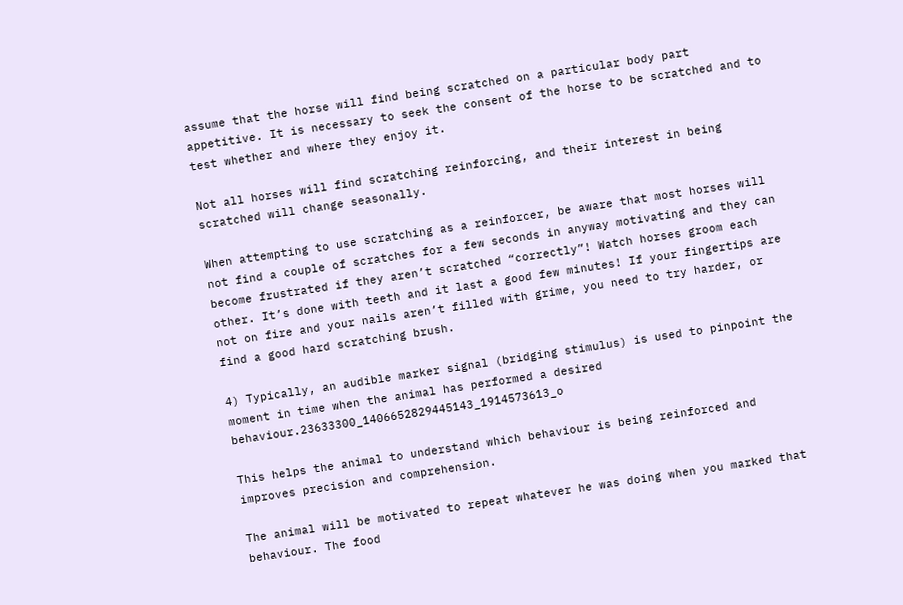assume that the horse will find being scratched on a particular body part appetitive. It is necessary to seek the consent of the horse to be scratched and to test whether and where they enjoy it.

Not all horses will find scratching reinforcing, and their interest in being scratched will change seasonally.

When attempting to use scratching as a reinforcer, be aware that most horses will not find a couple of scratches for a few seconds in anyway motivating and they can become frustrated if they aren’t scratched “correctly”! Watch horses groom each other. It’s done with teeth and it last a good few minutes! If your fingertips are not on fire and your nails aren’t filled with grime, you need to try harder, or find a good hard scratching brush.

4) Typically, an audible marker signal (bridging stimulus) is used to pinpoint the moment in time when the animal has performed a desired behaviour.23633300_1406652829445143_1914573613_o

This helps the animal to understand which behaviour is being reinforced and improves precision and comprehension.

The animal will be motivated to repeat whatever he was doing when you marked that behaviour. The food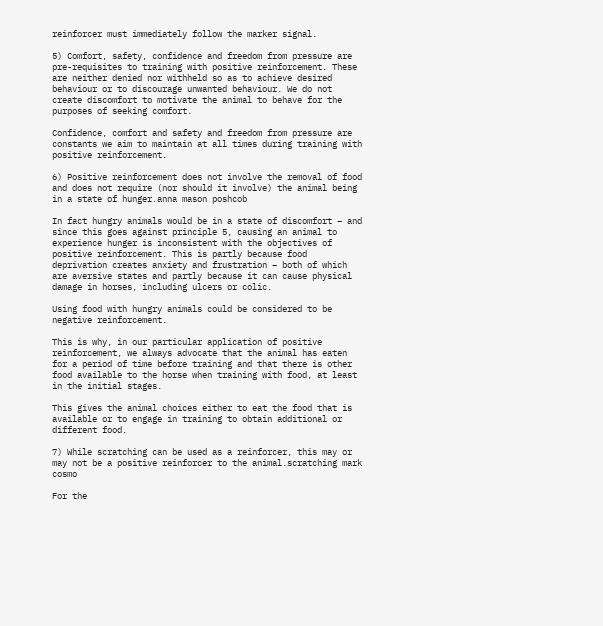reinforcer must immediately follow the marker signal.

5) Comfort, safety, confidence and freedom from pressure are pre-requisites to training with positive reinforcement. These are neither denied nor withheld so as to achieve desired behaviour or to discourage unwanted behaviour. We do not create discomfort to motivate the animal to behave for the purposes of seeking comfort.

Confidence, comfort and safety and freedom from pressure are constants we aim to maintain at all times during training with positive reinforcement.

6) Positive reinforcement does not involve the removal of food and does not require (nor should it involve) the animal being in a state of hunger.anna mason poshcob

In fact hungry animals would be in a state of discomfort – and since this goes against principle 5, causing an animal to experience hunger is inconsistent with the objectives of positive reinforcement. This is partly because food deprivation creates anxiety and frustration – both of which are aversive states and partly because it can cause physical damage in horses, including ulcers or colic.

Using food with hungry animals could be considered to be negative reinforcement.

This is why, in our particular application of positive reinforcement, we always advocate that the animal has eaten for a period of time before training and that there is other food available to the horse when training with food, at least in the initial stages.

This gives the animal choices either to eat the food that is available or to engage in training to obtain additional or different food.

7) While scratching can be used as a reinforcer, this may or may not be a positive reinforcer to the animal.scratching mark cosmo

For the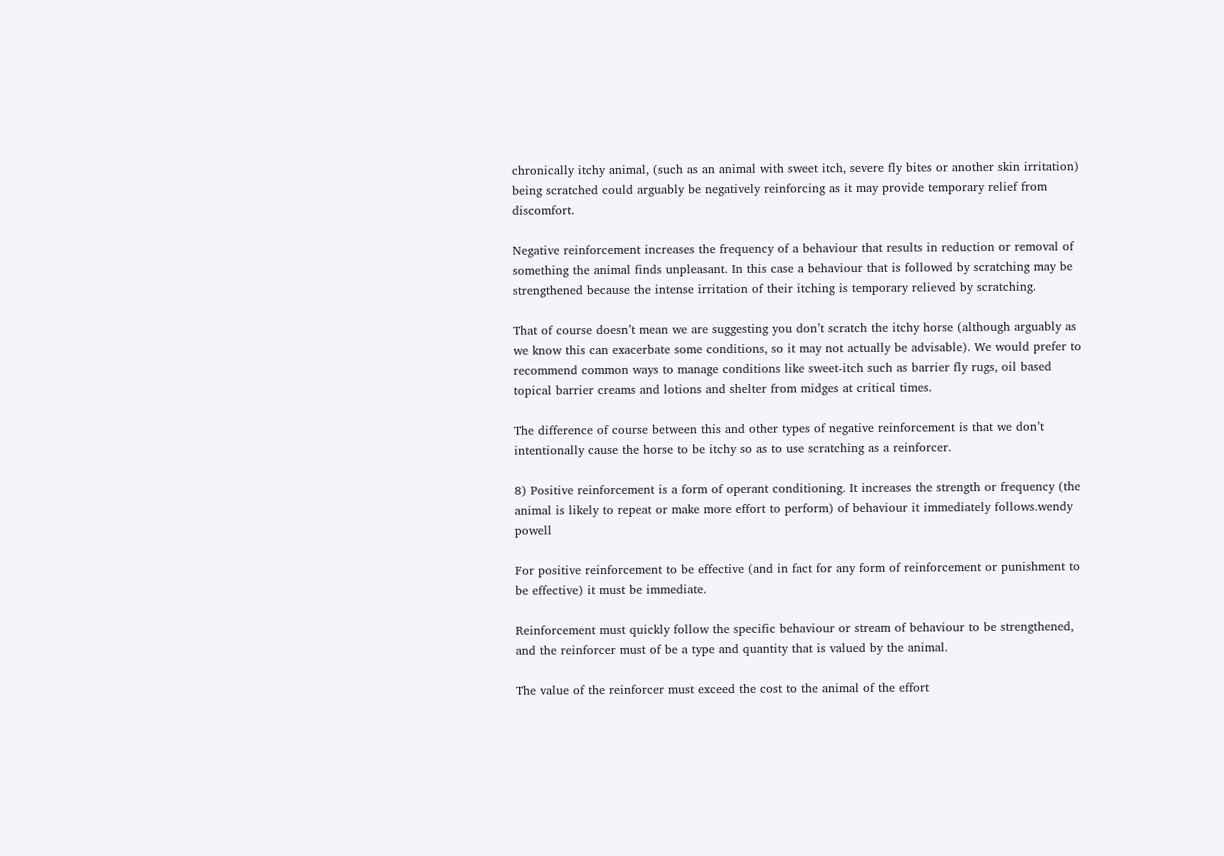chronically itchy animal, (such as an animal with sweet itch, severe fly bites or another skin irritation) being scratched could arguably be negatively reinforcing as it may provide temporary relief from discomfort.

Negative reinforcement increases the frequency of a behaviour that results in reduction or removal of something the animal finds unpleasant. In this case a behaviour that is followed by scratching may be strengthened because the intense irritation of their itching is temporary relieved by scratching.

That of course doesn’t mean we are suggesting you don’t scratch the itchy horse (although arguably as we know this can exacerbate some conditions, so it may not actually be advisable). We would prefer to recommend common ways to manage conditions like sweet-itch such as barrier fly rugs, oil based topical barrier creams and lotions and shelter from midges at critical times.

The difference of course between this and other types of negative reinforcement is that we don’t intentionally cause the horse to be itchy so as to use scratching as a reinforcer.

8) Positive reinforcement is a form of operant conditioning. It increases the strength or frequency (the animal is likely to repeat or make more effort to perform) of behaviour it immediately follows.wendy powell

For positive reinforcement to be effective (and in fact for any form of reinforcement or punishment to be effective) it must be immediate.

Reinforcement must quickly follow the specific behaviour or stream of behaviour to be strengthened, and the reinforcer must of be a type and quantity that is valued by the animal.

The value of the reinforcer must exceed the cost to the animal of the effort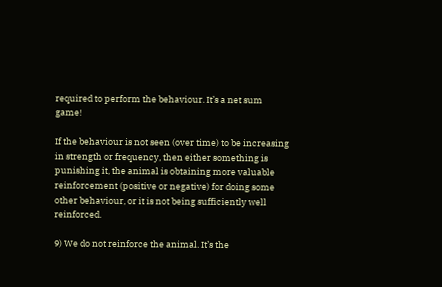required to perform the behaviour. It’s a net sum game!

If the behaviour is not seen (over time) to be increasing in strength or frequency, then either something is punishing it, the animal is obtaining more valuable reinforcement (positive or negative) for doing some other behaviour, or it is not being sufficiently well reinforced.

9) We do not reinforce the animal. It’s the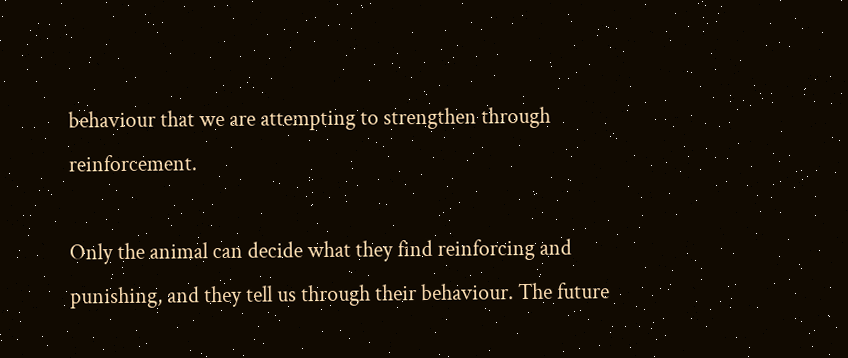behaviour that we are attempting to strengthen through reinforcement.

Only the animal can decide what they find reinforcing and punishing, and they tell us through their behaviour. The future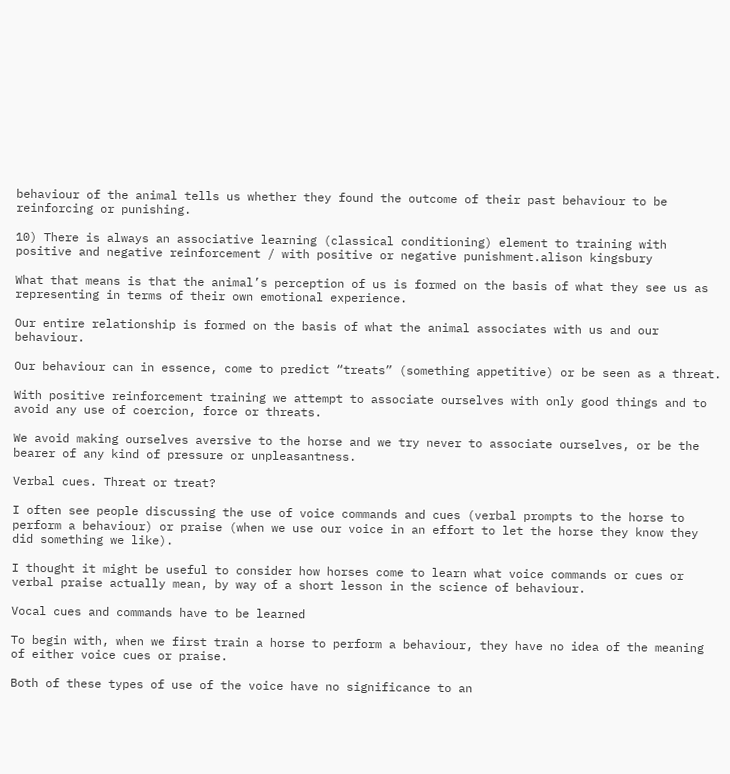behaviour of the animal tells us whether they found the outcome of their past behaviour to be reinforcing or punishing.

10) There is always an associative learning (classical conditioning) element to training with positive and negative reinforcement / with positive or negative punishment.alison kingsbury

What that means is that the animal’s perception of us is formed on the basis of what they see us as representing in terms of their own emotional experience.

Our entire relationship is formed on the basis of what the animal associates with us and our behaviour.

Our behaviour can in essence, come to predict “treats” (something appetitive) or be seen as a threat.

With positive reinforcement training we attempt to associate ourselves with only good things and to avoid any use of coercion, force or threats.

We avoid making ourselves aversive to the horse and we try never to associate ourselves, or be the bearer of any kind of pressure or unpleasantness.

Verbal cues. Threat or treat?

I often see people discussing the use of voice commands and cues (verbal prompts to the horse to perform a behaviour) or praise (when we use our voice in an effort to let the horse they know they did something we like).

I thought it might be useful to consider how horses come to learn what voice commands or cues or verbal praise actually mean, by way of a short lesson in the science of behaviour.

Vocal cues and commands have to be learned

To begin with, when we first train a horse to perform a behaviour, they have no idea of the meaning of either voice cues or praise.

Both of these types of use of the voice have no significance to an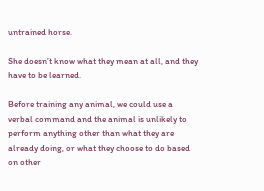untrained horse.

She doesn’t know what they mean at all, and they have to be learned.

Before training any animal, we could use a verbal command and the animal is unlikely to perform anything other than what they are already doing, or what they choose to do based on other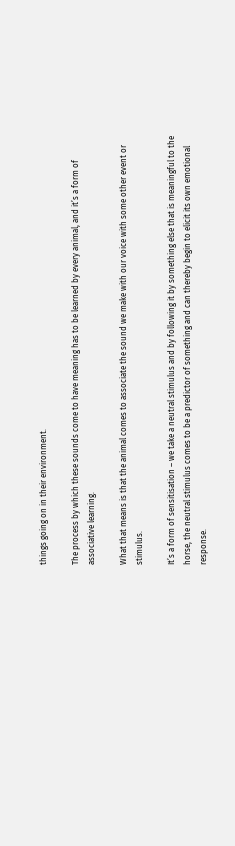things going on in their environment.

The process by which these sounds come to have meaning has to be learned by every animal, and it’s a form of associative learning.

What that means is that the animal comes to associate the sound we make with our voice with some other event or stimulus.

It’s a form of sensitisation – we take a neutral stimulus and by following it by something else that is meaningful to the horse, the neutral stimulus comes to be a predictor of something and can thereby begin to elicit its own emotional response.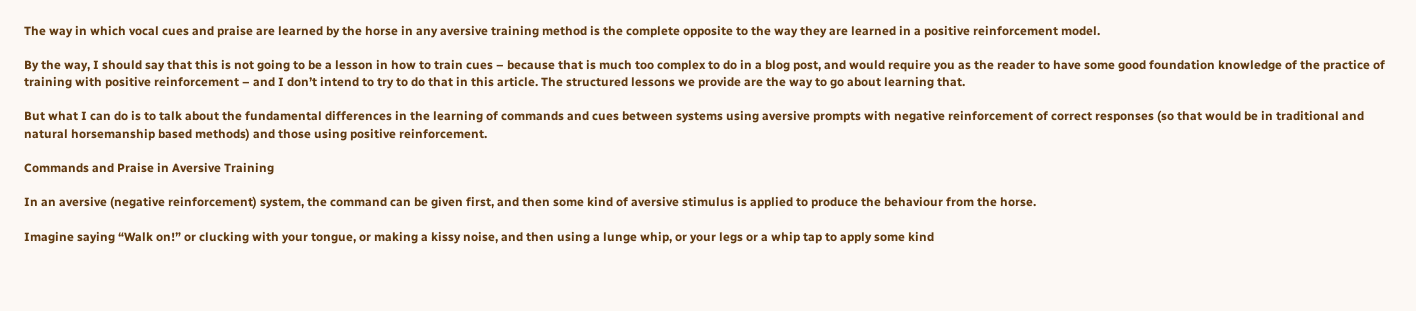The way in which vocal cues and praise are learned by the horse in any aversive training method is the complete opposite to the way they are learned in a positive reinforcement model.

By the way, I should say that this is not going to be a lesson in how to train cues – because that is much too complex to do in a blog post, and would require you as the reader to have some good foundation knowledge of the practice of training with positive reinforcement – and I don’t intend to try to do that in this article. The structured lessons we provide are the way to go about learning that.

But what I can do is to talk about the fundamental differences in the learning of commands and cues between systems using aversive prompts with negative reinforcement of correct responses (so that would be in traditional and natural horsemanship based methods) and those using positive reinforcement.

Commands and Praise in Aversive Training

In an aversive (negative reinforcement) system, the command can be given first, and then some kind of aversive stimulus is applied to produce the behaviour from the horse.

Imagine saying “Walk on!” or clucking with your tongue, or making a kissy noise, and then using a lunge whip, or your legs or a whip tap to apply some kind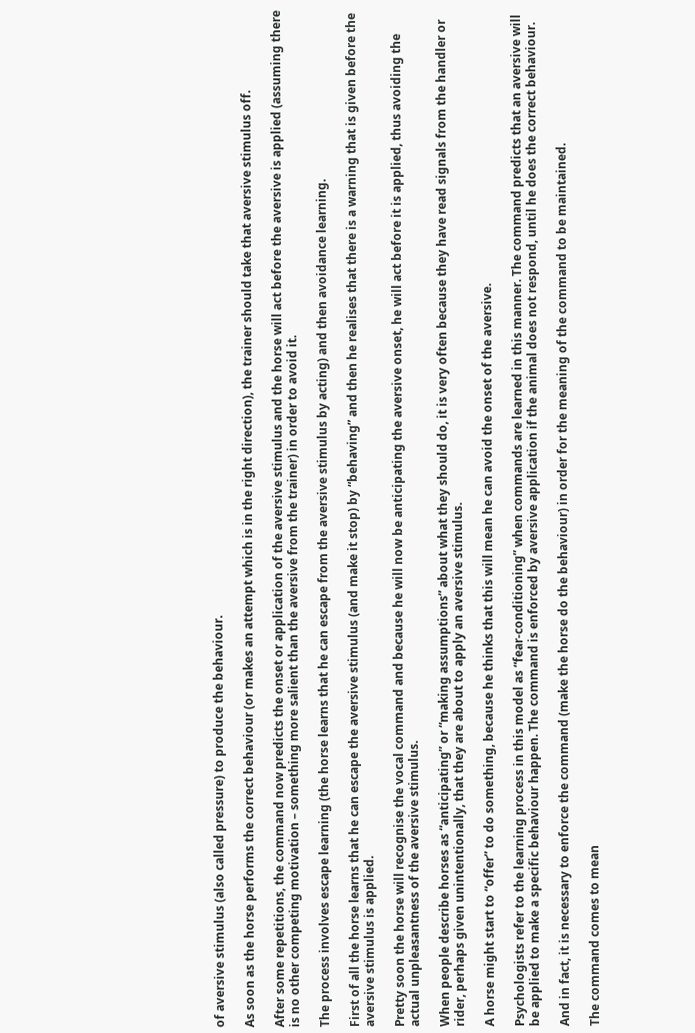of aversive stimulus (also called pressure) to produce the behaviour.

As soon as the horse performs the correct behaviour (or makes an attempt which is in the right direction), the trainer should take that aversive stimulus off.

After some repetitions, the command now predicts the onset or application of the aversive stimulus and the horse will act before the aversive is applied (assuming there is no other competing motivation – something more salient than the aversive from the trainer) in order to avoid it.

The process involves escape learning (the horse learns that he can escape from the aversive stimulus by acting) and then avoidance learning.

First of all the horse learns that he can escape the aversive stimulus (and make it stop) by “behaving” and then he realises that there is a warning that is given before the aversive stimulus is applied.

Pretty soon the horse will recognise the vocal command and because he will now be anticipating the aversive onset, he will act before it is applied, thus avoiding the actual unpleasantness of the aversive stimulus.

When people describe horses as “anticipating” or “making assumptions” about what they should do, it is very often because they have read signals from the handler or rider, perhaps given unintentionally, that they are about to apply an aversive stimulus.

A horse might start to “offer” to do something, because he thinks that this will mean he can avoid the onset of the aversive.

Psychologists refer to the learning process in this model as “fear-conditioning” when commands are learned in this manner. The command predicts that an aversive will be applied to make a specific behaviour happen. The command is enforced by aversive application if the animal does not respond, until he does the correct behaviour.

And in fact, it is necessary to enforce the command (make the horse do the behaviour) in order for the meaning of the command to be maintained.

The command comes to mean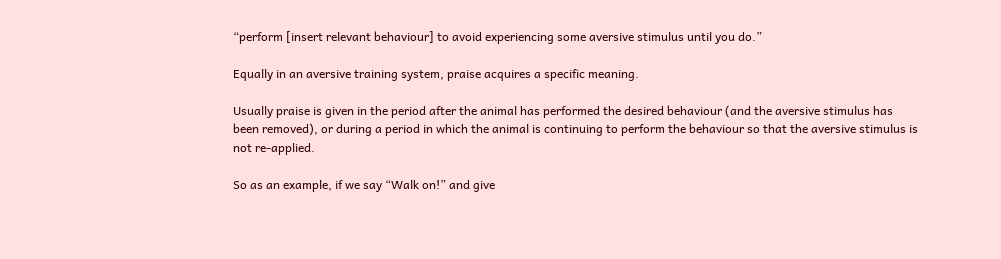“perform [insert relevant behaviour] to avoid experiencing some aversive stimulus until you do.”

Equally in an aversive training system, praise acquires a specific meaning.

Usually praise is given in the period after the animal has performed the desired behaviour (and the aversive stimulus has been removed), or during a period in which the animal is continuing to perform the behaviour so that the aversive stimulus is not re-applied.

So as an example, if we say “Walk on!” and give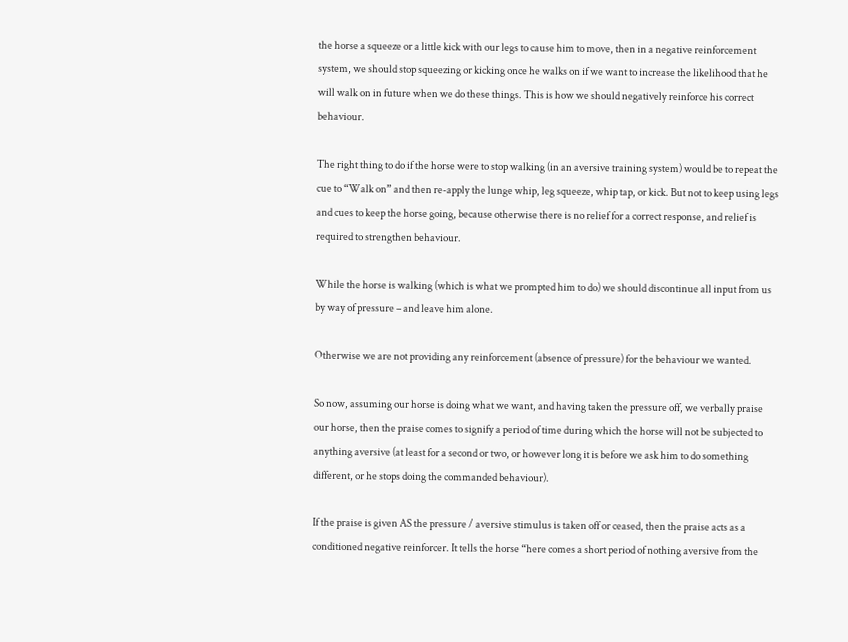the horse a squeeze or a little kick with our legs to cause him to move, then in a negative reinforcement system, we should stop squeezing or kicking once he walks on if we want to increase the likelihood that he will walk on in future when we do these things. This is how we should negatively reinforce his correct behaviour.

The right thing to do if the horse were to stop walking (in an aversive training system) would be to repeat the cue to “Walk on” and then re-apply the lunge whip, leg squeeze, whip tap, or kick. But not to keep using legs and cues to keep the horse going, because otherwise there is no relief for a correct response, and relief is required to strengthen behaviour.

While the horse is walking (which is what we prompted him to do) we should discontinue all input from us by way of pressure – and leave him alone.

Otherwise we are not providing any reinforcement (absence of pressure) for the behaviour we wanted.

So now, assuming our horse is doing what we want, and having taken the pressure off, we verbally praise our horse, then the praise comes to signify a period of time during which the horse will not be subjected to anything aversive (at least for a second or two, or however long it is before we ask him to do something different, or he stops doing the commanded behaviour).

If the praise is given AS the pressure / aversive stimulus is taken off or ceased, then the praise acts as a conditioned negative reinforcer. It tells the horse “here comes a short period of nothing aversive from the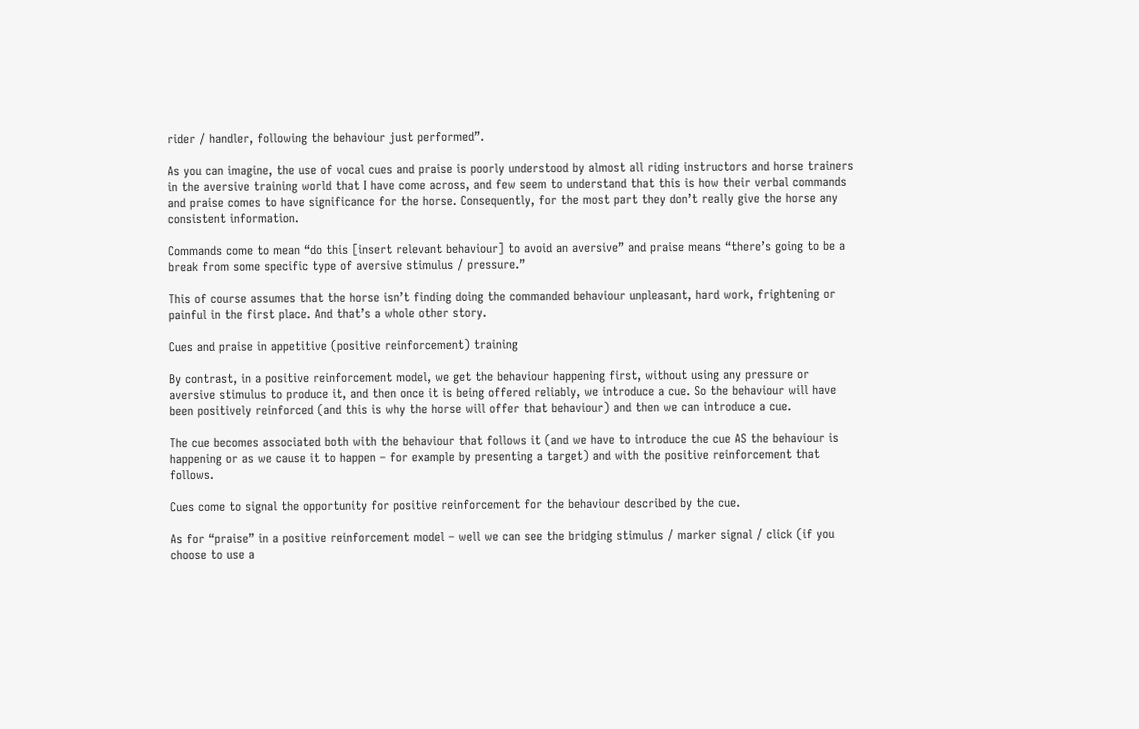rider / handler, following the behaviour just performed”.

As you can imagine, the use of vocal cues and praise is poorly understood by almost all riding instructors and horse trainers in the aversive training world that I have come across, and few seem to understand that this is how their verbal commands and praise comes to have significance for the horse. Consequently, for the most part they don’t really give the horse any consistent information.

Commands come to mean “do this [insert relevant behaviour] to avoid an aversive” and praise means “there’s going to be a break from some specific type of aversive stimulus / pressure.”

This of course assumes that the horse isn’t finding doing the commanded behaviour unpleasant, hard work, frightening or painful in the first place. And that’s a whole other story.

Cues and praise in appetitive (positive reinforcement) training

By contrast, in a positive reinforcement model, we get the behaviour happening first, without using any pressure or aversive stimulus to produce it, and then once it is being offered reliably, we introduce a cue. So the behaviour will have been positively reinforced (and this is why the horse will offer that behaviour) and then we can introduce a cue.

The cue becomes associated both with the behaviour that follows it (and we have to introduce the cue AS the behaviour is happening or as we cause it to happen – for example by presenting a target) and with the positive reinforcement that follows.

Cues come to signal the opportunity for positive reinforcement for the behaviour described by the cue.

As for “praise” in a positive reinforcement model – well we can see the bridging stimulus / marker signal / click (if you choose to use a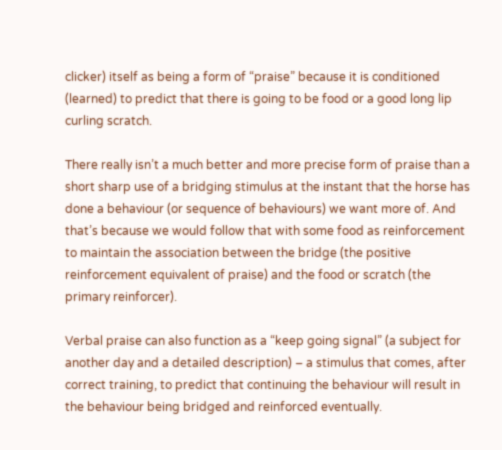clicker) itself as being a form of “praise” because it is conditioned (learned) to predict that there is going to be food or a good long lip curling scratch.

There really isn’t a much better and more precise form of praise than a short sharp use of a bridging stimulus at the instant that the horse has done a behaviour (or sequence of behaviours) we want more of. And that’s because we would follow that with some food as reinforcement to maintain the association between the bridge (the positive reinforcement equivalent of praise) and the food or scratch (the primary reinforcer).

Verbal praise can also function as a “keep going signal” (a subject for another day and a detailed description) – a stimulus that comes, after correct training, to predict that continuing the behaviour will result in the behaviour being bridged and reinforced eventually.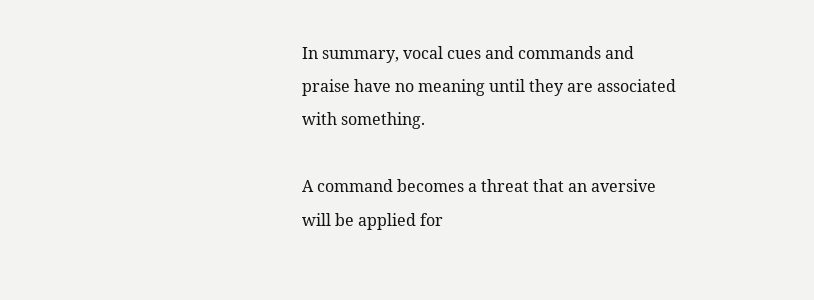In summary, vocal cues and commands and praise have no meaning until they are associated with something.

A command becomes a threat that an aversive will be applied for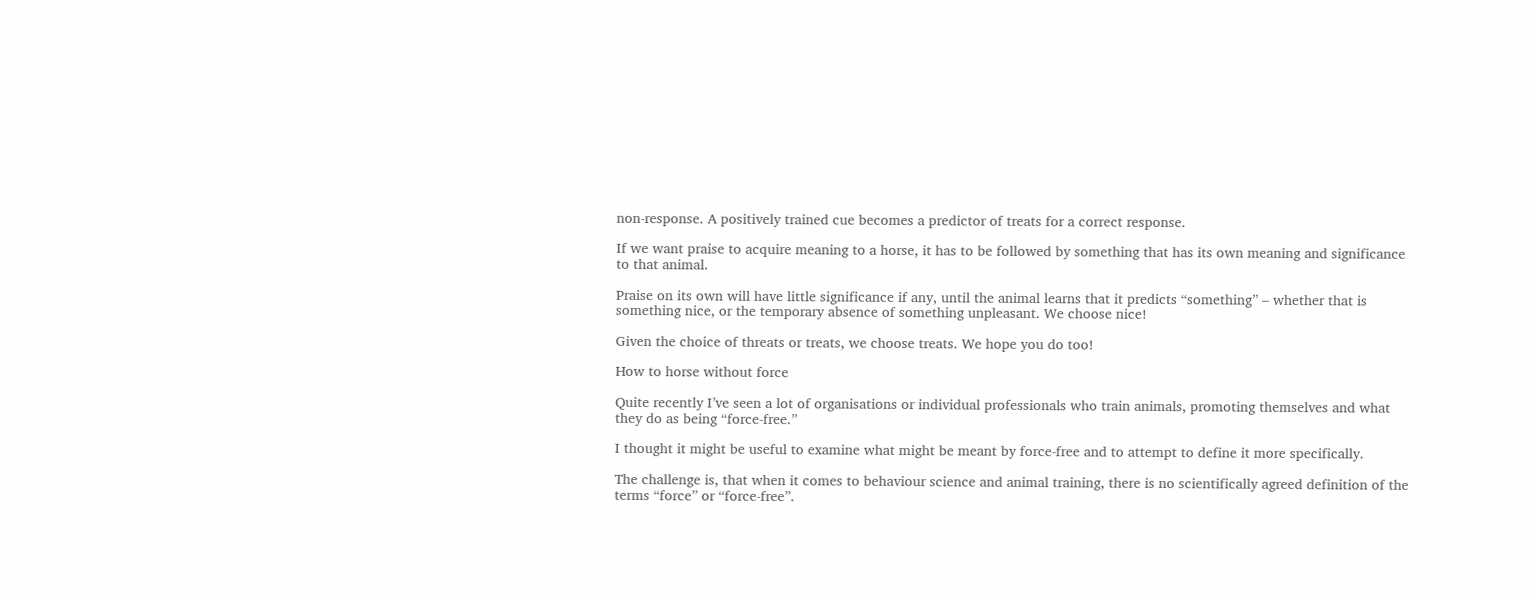non-response. A positively trained cue becomes a predictor of treats for a correct response.

If we want praise to acquire meaning to a horse, it has to be followed by something that has its own meaning and significance to that animal.

Praise on its own will have little significance if any, until the animal learns that it predicts “something” – whether that is something nice, or the temporary absence of something unpleasant. We choose nice!

Given the choice of threats or treats, we choose treats. We hope you do too!

How to horse without force

Quite recently I’ve seen a lot of organisations or individual professionals who train animals, promoting themselves and what they do as being “force-free.”

I thought it might be useful to examine what might be meant by force-free and to attempt to define it more specifically.

The challenge is, that when it comes to behaviour science and animal training, there is no scientifically agreed definition of the terms “force” or “force-free”.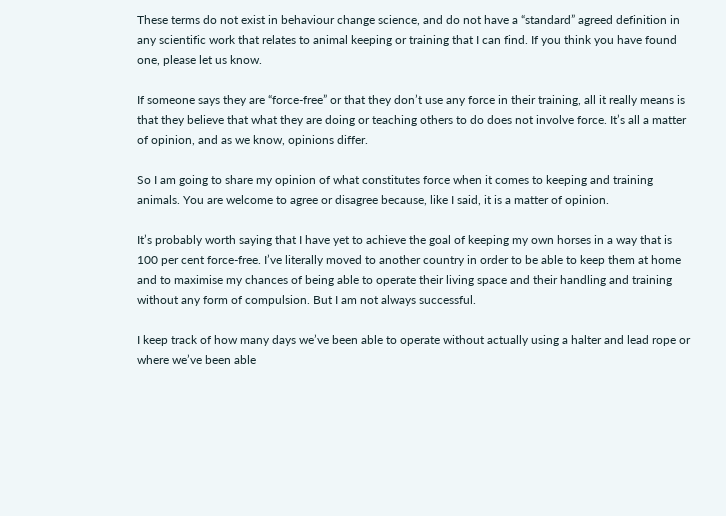These terms do not exist in behaviour change science, and do not have a “standard” agreed definition in any scientific work that relates to animal keeping or training that I can find. If you think you have found one, please let us know.

If someone says they are “force-free” or that they don’t use any force in their training, all it really means is that they believe that what they are doing or teaching others to do does not involve force. It’s all a matter of opinion, and as we know, opinions differ.

So I am going to share my opinion of what constitutes force when it comes to keeping and training animals. You are welcome to agree or disagree because, like I said, it is a matter of opinion.

It’s probably worth saying that I have yet to achieve the goal of keeping my own horses in a way that is 100 per cent force-free. I’ve literally moved to another country in order to be able to keep them at home and to maximise my chances of being able to operate their living space and their handling and training without any form of compulsion. But I am not always successful.

I keep track of how many days we’ve been able to operate without actually using a halter and lead rope or where we’ve been able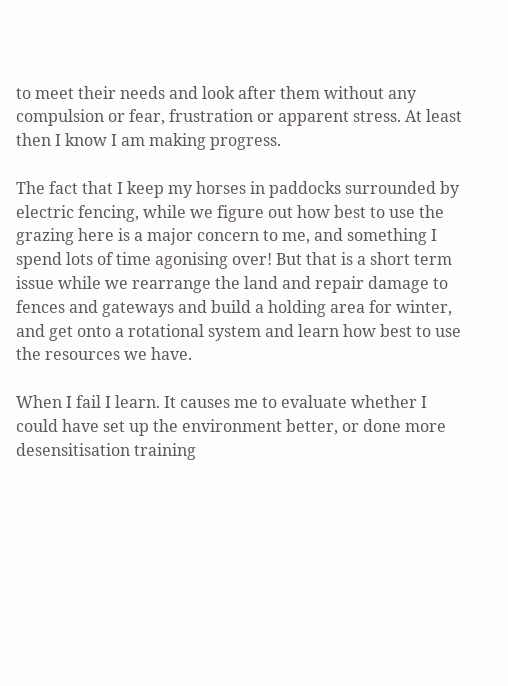to meet their needs and look after them without any compulsion or fear, frustration or apparent stress. At least then I know I am making progress.

The fact that I keep my horses in paddocks surrounded by electric fencing, while we figure out how best to use the grazing here is a major concern to me, and something I spend lots of time agonising over! But that is a short term issue while we rearrange the land and repair damage to fences and gateways and build a holding area for winter, and get onto a rotational system and learn how best to use the resources we have.

When I fail I learn. It causes me to evaluate whether I could have set up the environment better, or done more desensitisation training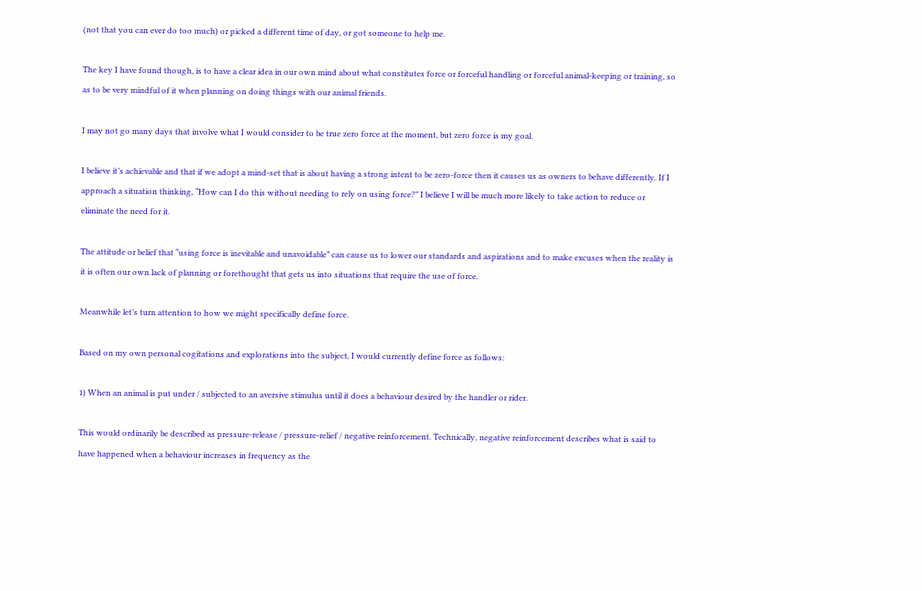(not that you can ever do too much) or picked a different time of day, or got someone to help me.

The key I have found though, is to have a clear idea in our own mind about what constitutes force or forceful handling or forceful animal-keeping or training, so as to be very mindful of it when planning on doing things with our animal friends.

I may not go many days that involve what I would consider to be true zero force at the moment, but zero force is my goal.

I believe it’s achievable and that if we adopt a mind-set that is about having a strong intent to be zero-force then it causes us as owners to behave differently. If I approach a situation thinking, “How can I do this without needing to rely on using force?” I believe I will be much more likely to take action to reduce or eliminate the need for it.

The attitude or belief that “using force is inevitable and unavoidable” can cause us to lower our standards and aspirations and to make excuses when the reality is it is often our own lack of planning or forethought that gets us into situations that require the use of force.

Meanwhile let’s turn attention to how we might specifically define force.

Based on my own personal cogitations and explorations into the subject, I would currently define force as follows:

1) When an animal is put under / subjected to an aversive stimulus until it does a behaviour desired by the handler or rider.

This would ordinarily be described as pressure-release / pressure-relief / negative reinforcement. Technically, negative reinforcement describes what is said to have happened when a behaviour increases in frequency as the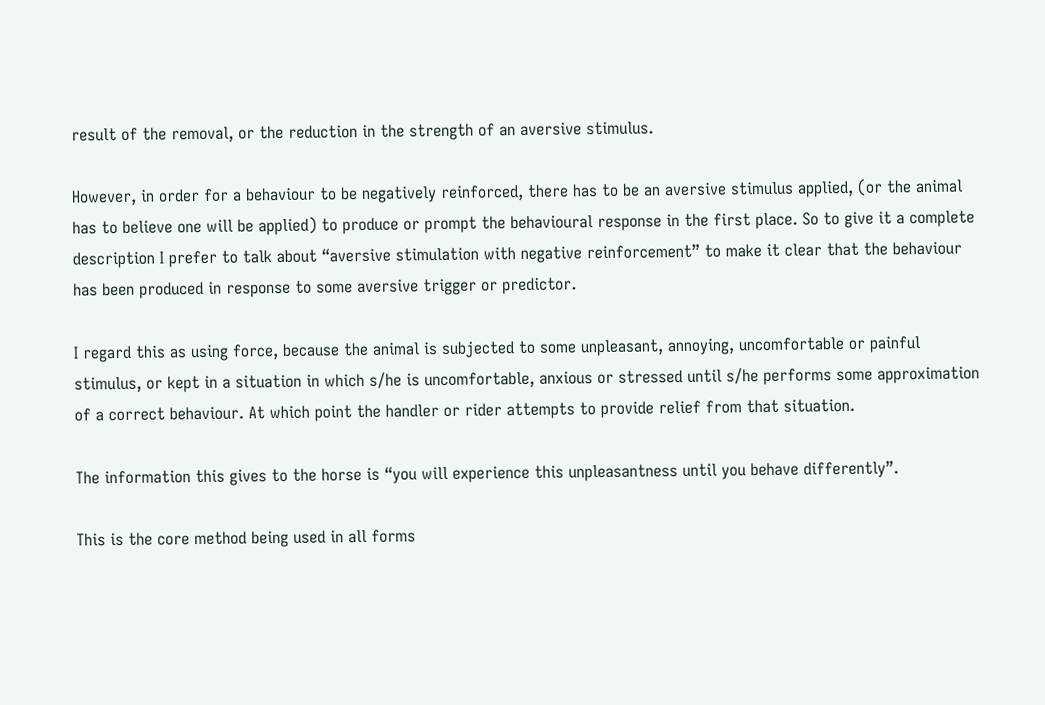result of the removal, or the reduction in the strength of an aversive stimulus.

However, in order for a behaviour to be negatively reinforced, there has to be an aversive stimulus applied, (or the animal has to believe one will be applied) to produce or prompt the behavioural response in the first place. So to give it a complete description I prefer to talk about “aversive stimulation with negative reinforcement” to make it clear that the behaviour has been produced in response to some aversive trigger or predictor.

I regard this as using force, because the animal is subjected to some unpleasant, annoying, uncomfortable or painful stimulus, or kept in a situation in which s/he is uncomfortable, anxious or stressed until s/he performs some approximation of a correct behaviour. At which point the handler or rider attempts to provide relief from that situation.

The information this gives to the horse is “you will experience this unpleasantness until you behave differently”.

This is the core method being used in all forms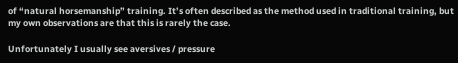of “natural horsemanship” training. It’s often described as the method used in traditional training, but my own observations are that this is rarely the case.

Unfortunately I usually see aversives / pressure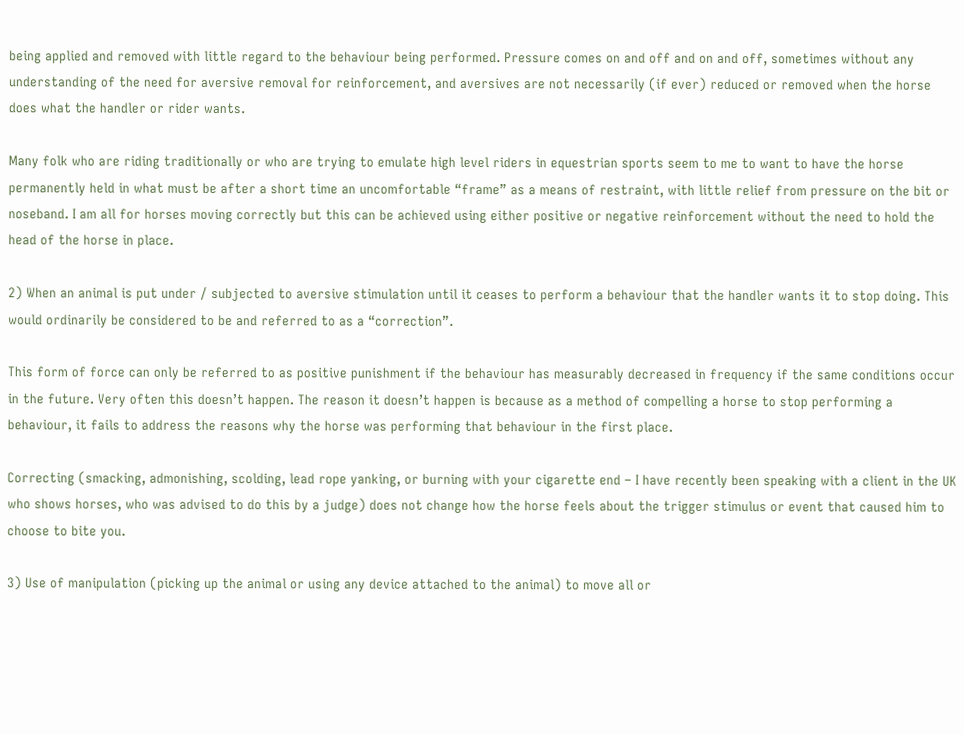being applied and removed with little regard to the behaviour being performed. Pressure comes on and off and on and off, sometimes without any understanding of the need for aversive removal for reinforcement, and aversives are not necessarily (if ever) reduced or removed when the horse does what the handler or rider wants.

Many folk who are riding traditionally or who are trying to emulate high level riders in equestrian sports seem to me to want to have the horse permanently held in what must be after a short time an uncomfortable “frame” as a means of restraint, with little relief from pressure on the bit or noseband. I am all for horses moving correctly but this can be achieved using either positive or negative reinforcement without the need to hold the head of the horse in place.

2) When an animal is put under / subjected to aversive stimulation until it ceases to perform a behaviour that the handler wants it to stop doing. This would ordinarily be considered to be and referred to as a “correction”.

This form of force can only be referred to as positive punishment if the behaviour has measurably decreased in frequency if the same conditions occur in the future. Very often this doesn’t happen. The reason it doesn’t happen is because as a method of compelling a horse to stop performing a behaviour, it fails to address the reasons why the horse was performing that behaviour in the first place.

Correcting (smacking, admonishing, scolding, lead rope yanking, or burning with your cigarette end – I have recently been speaking with a client in the UK who shows horses, who was advised to do this by a judge) does not change how the horse feels about the trigger stimulus or event that caused him to choose to bite you.

3) Use of manipulation (picking up the animal or using any device attached to the animal) to move all or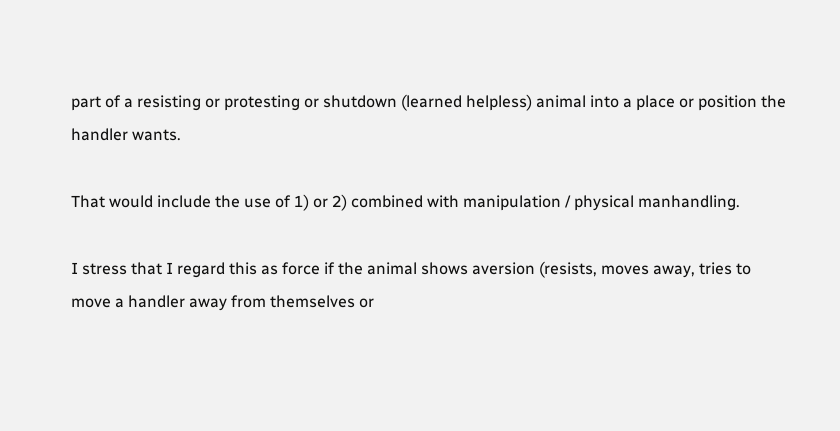part of a resisting or protesting or shutdown (learned helpless) animal into a place or position the handler wants.

That would include the use of 1) or 2) combined with manipulation / physical manhandling.

I stress that I regard this as force if the animal shows aversion (resists, moves away, tries to move a handler away from themselves or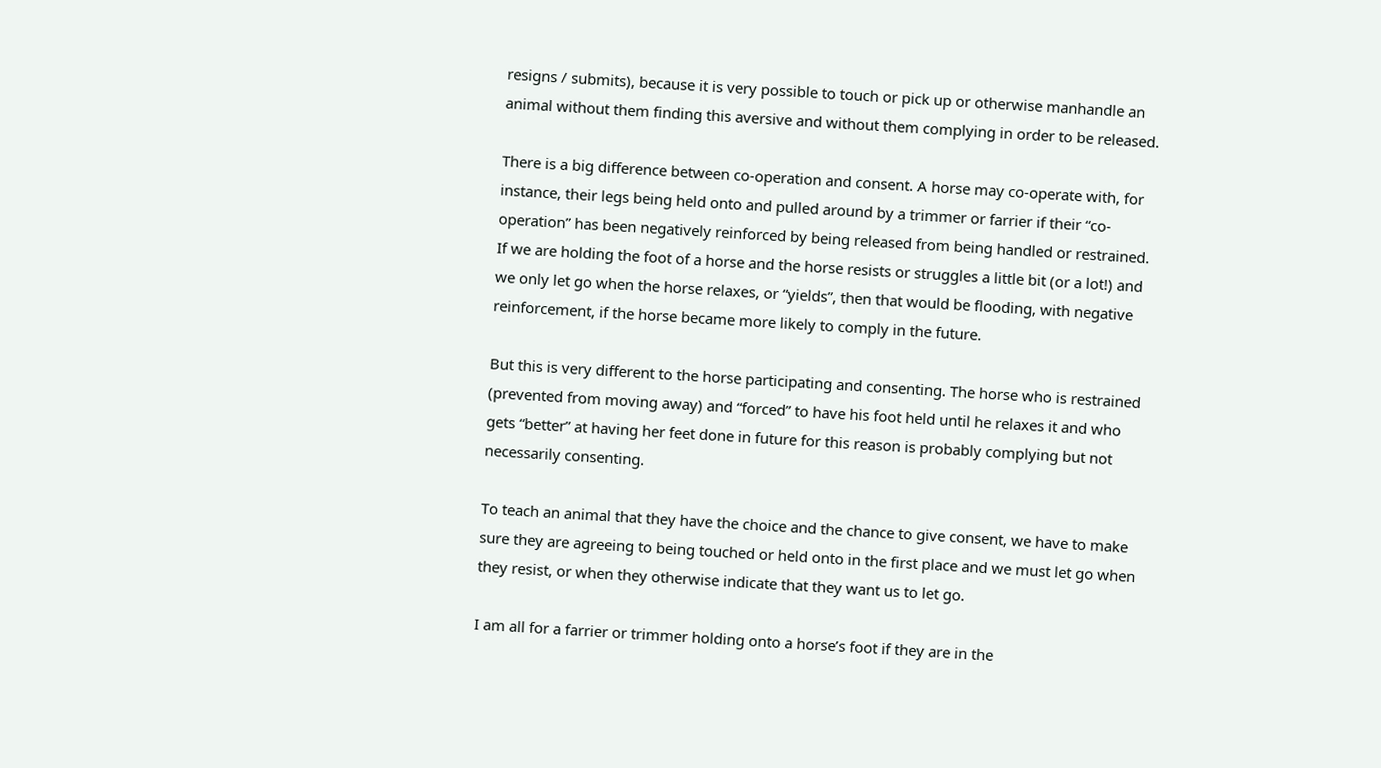resigns / submits), because it is very possible to touch or pick up or otherwise manhandle an animal without them finding this aversive and without them complying in order to be released.

There is a big difference between co-operation and consent. A horse may co-operate with, for instance, their legs being held onto and pulled around by a trimmer or farrier if their “co-operation” has been negatively reinforced by being released from being handled or restrained. If we are holding the foot of a horse and the horse resists or struggles a little bit (or a lot!) and we only let go when the horse relaxes, or “yields”, then that would be flooding, with negative reinforcement, if the horse became more likely to comply in the future.

But this is very different to the horse participating and consenting. The horse who is restrained (prevented from moving away) and “forced” to have his foot held until he relaxes it and who gets “better” at having her feet done in future for this reason is probably complying but not necessarily consenting.

To teach an animal that they have the choice and the chance to give consent, we have to make sure they are agreeing to being touched or held onto in the first place and we must let go when they resist, or when they otherwise indicate that they want us to let go.

I am all for a farrier or trimmer holding onto a horse’s foot if they are in the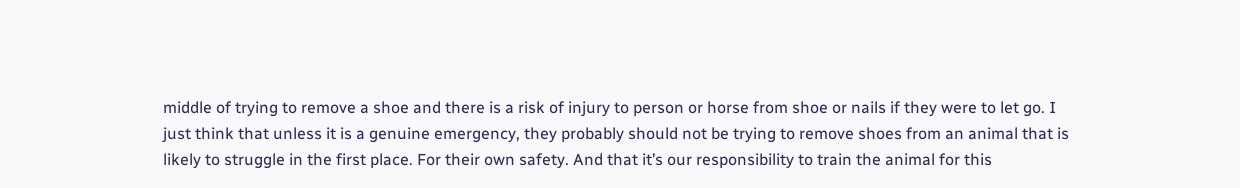middle of trying to remove a shoe and there is a risk of injury to person or horse from shoe or nails if they were to let go. I just think that unless it is a genuine emergency, they probably should not be trying to remove shoes from an animal that is likely to struggle in the first place. For their own safety. And that it’s our responsibility to train the animal for this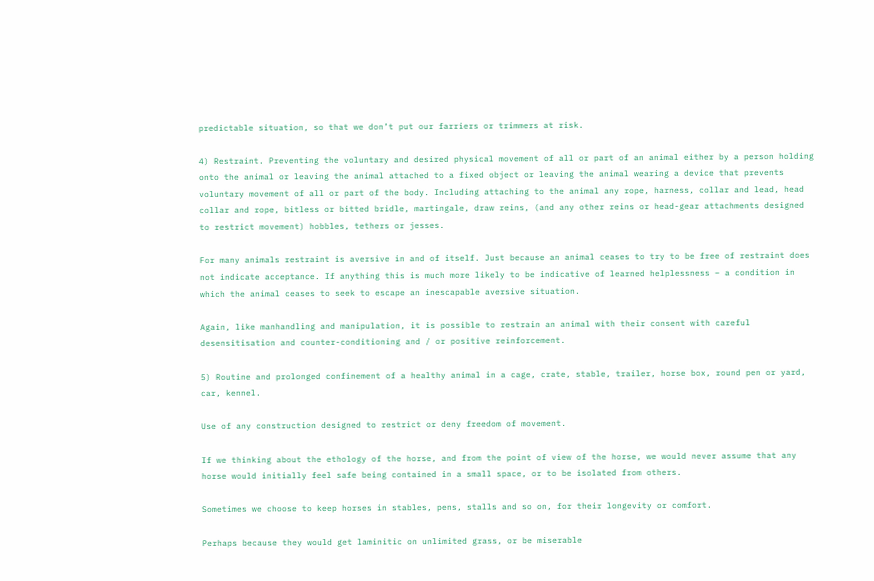predictable situation, so that we don’t put our farriers or trimmers at risk.

4) Restraint. Preventing the voluntary and desired physical movement of all or part of an animal either by a person holding onto the animal or leaving the animal attached to a fixed object or leaving the animal wearing a device that prevents voluntary movement of all or part of the body. Including attaching to the animal any rope, harness, collar and lead, head collar and rope, bitless or bitted bridle, martingale, draw reins, (and any other reins or head-gear attachments designed to restrict movement) hobbles, tethers or jesses.

For many animals restraint is aversive in and of itself. Just because an animal ceases to try to be free of restraint does not indicate acceptance. If anything this is much more likely to be indicative of learned helplessness – a condition in which the animal ceases to seek to escape an inescapable aversive situation.

Again, like manhandling and manipulation, it is possible to restrain an animal with their consent with careful desensitisation and counter-conditioning and / or positive reinforcement.

5) Routine and prolonged confinement of a healthy animal in a cage, crate, stable, trailer, horse box, round pen or yard, car, kennel.

Use of any construction designed to restrict or deny freedom of movement.

If we thinking about the ethology of the horse, and from the point of view of the horse, we would never assume that any horse would initially feel safe being contained in a small space, or to be isolated from others.

Sometimes we choose to keep horses in stables, pens, stalls and so on, for their longevity or comfort.

Perhaps because they would get laminitic on unlimited grass, or be miserable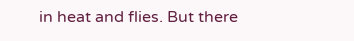in heat and flies. But there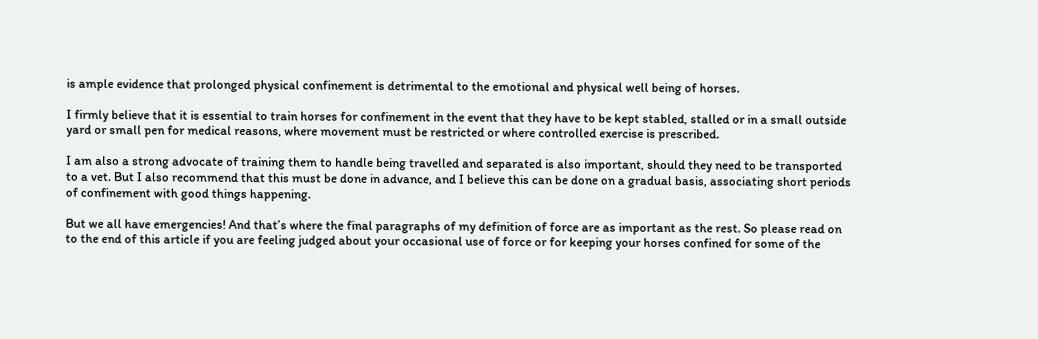is ample evidence that prolonged physical confinement is detrimental to the emotional and physical well being of horses.

I firmly believe that it is essential to train horses for confinement in the event that they have to be kept stabled, stalled or in a small outside yard or small pen for medical reasons, where movement must be restricted or where controlled exercise is prescribed.

I am also a strong advocate of training them to handle being travelled and separated is also important, should they need to be transported to a vet. But I also recommend that this must be done in advance, and I believe this can be done on a gradual basis, associating short periods of confinement with good things happening.

But we all have emergencies! And that’s where the final paragraphs of my definition of force are as important as the rest. So please read on to the end of this article if you are feeling judged about your occasional use of force or for keeping your horses confined for some of the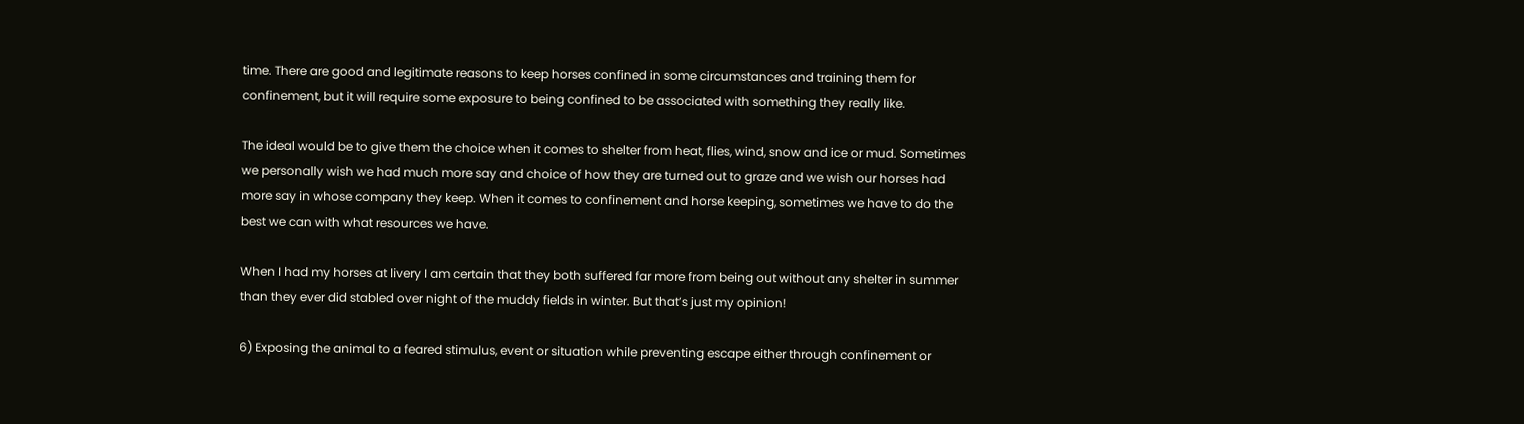time. There are good and legitimate reasons to keep horses confined in some circumstances and training them for confinement, but it will require some exposure to being confined to be associated with something they really like.

The ideal would be to give them the choice when it comes to shelter from heat, flies, wind, snow and ice or mud. Sometimes we personally wish we had much more say and choice of how they are turned out to graze and we wish our horses had more say in whose company they keep. When it comes to confinement and horse keeping, sometimes we have to do the best we can with what resources we have.

When I had my horses at livery I am certain that they both suffered far more from being out without any shelter in summer than they ever did stabled over night of the muddy fields in winter. But that’s just my opinion!

6) Exposing the animal to a feared stimulus, event or situation while preventing escape either through confinement or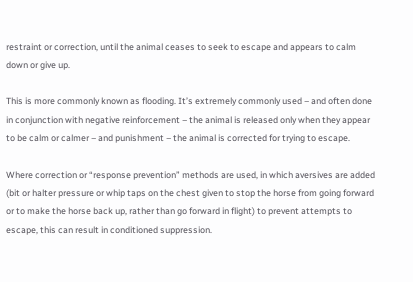restraint or correction, until the animal ceases to seek to escape and appears to calm down or give up.

This is more commonly known as flooding. It’s extremely commonly used – and often done in conjunction with negative reinforcement – the animal is released only when they appear to be calm or calmer – and punishment – the animal is corrected for trying to escape.

Where correction or “response prevention” methods are used, in which aversives are added (bit or halter pressure or whip taps on the chest given to stop the horse from going forward or to make the horse back up, rather than go forward in flight) to prevent attempts to escape, this can result in conditioned suppression.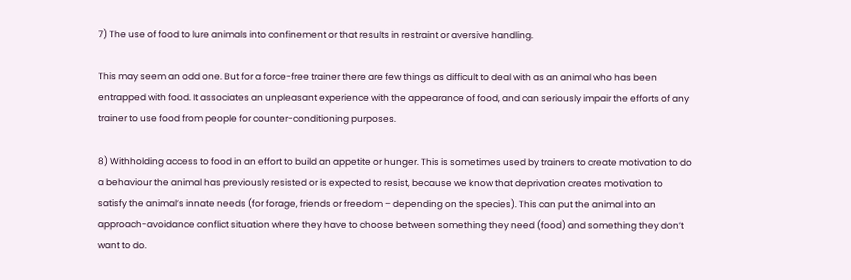7) The use of food to lure animals into confinement or that results in restraint or aversive handling.

This may seem an odd one. But for a force-free trainer there are few things as difficult to deal with as an animal who has been entrapped with food. It associates an unpleasant experience with the appearance of food, and can seriously impair the efforts of any trainer to use food from people for counter-conditioning purposes.

8) Withholding access to food in an effort to build an appetite or hunger. This is sometimes used by trainers to create motivation to do a behaviour the animal has previously resisted or is expected to resist, because we know that deprivation creates motivation to satisfy the animal’s innate needs (for forage, friends or freedom – depending on the species). This can put the animal into an approach-avoidance conflict situation where they have to choose between something they need (food) and something they don’t want to do.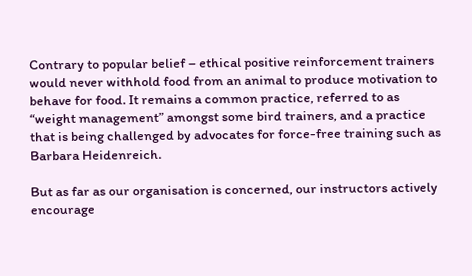Contrary to popular belief – ethical positive reinforcement trainers would never withhold food from an animal to produce motivation to behave for food. It remains a common practice, referred to as “weight management” amongst some bird trainers, and a practice that is being challenged by advocates for force-free training such as Barbara Heidenreich.

But as far as our organisation is concerned, our instructors actively encourage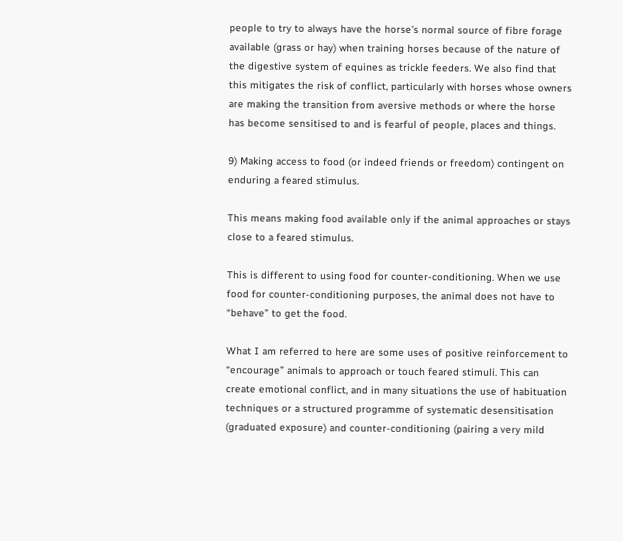people to try to always have the horse’s normal source of fibre forage available (grass or hay) when training horses because of the nature of the digestive system of equines as trickle feeders. We also find that this mitigates the risk of conflict, particularly with horses whose owners are making the transition from aversive methods or where the horse has become sensitised to and is fearful of people, places and things.

9) Making access to food (or indeed friends or freedom) contingent on enduring a feared stimulus.

This means making food available only if the animal approaches or stays close to a feared stimulus.

This is different to using food for counter-conditioning. When we use food for counter-conditioning purposes, the animal does not have to “behave” to get the food.

What I am referred to here are some uses of positive reinforcement to “encourage” animals to approach or touch feared stimuli. This can create emotional conflict, and in many situations the use of habituation techniques or a structured programme of systematic desensitisation (graduated exposure) and counter-conditioning (pairing a very mild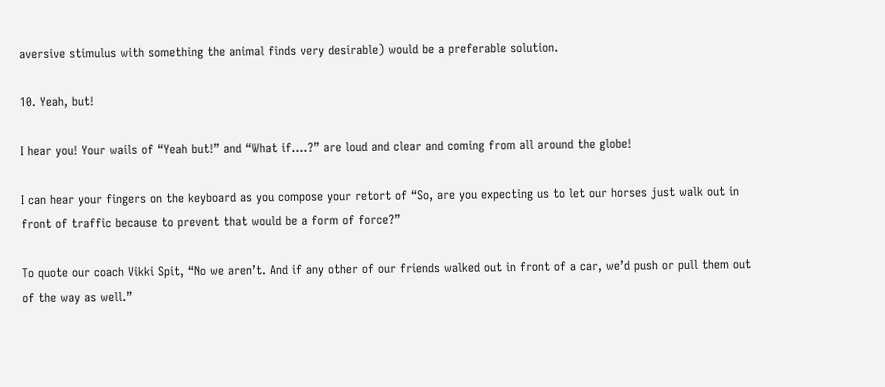aversive stimulus with something the animal finds very desirable) would be a preferable solution.

10. Yeah, but!

I hear you! Your wails of “Yeah but!” and “What if….?” are loud and clear and coming from all around the globe!

I can hear your fingers on the keyboard as you compose your retort of “So, are you expecting us to let our horses just walk out in front of traffic because to prevent that would be a form of force?”

To quote our coach Vikki Spit, “No we aren’t. And if any other of our friends walked out in front of a car, we’d push or pull them out of the way as well.”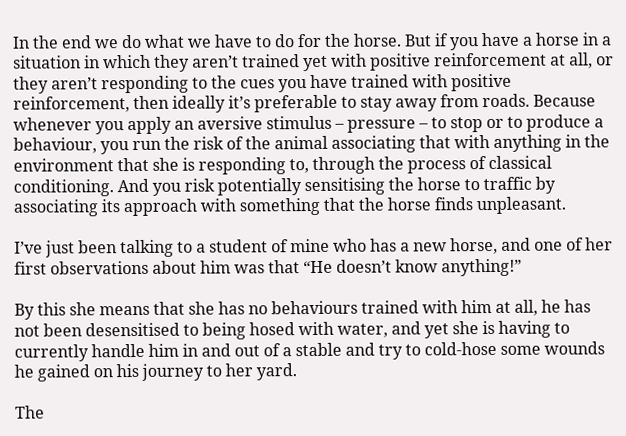In the end we do what we have to do for the horse. But if you have a horse in a situation in which they aren’t trained yet with positive reinforcement at all, or they aren’t responding to the cues you have trained with positive reinforcement, then ideally it’s preferable to stay away from roads. Because whenever you apply an aversive stimulus – pressure – to stop or to produce a behaviour, you run the risk of the animal associating that with anything in the environment that she is responding to, through the process of classical conditioning. And you risk potentially sensitising the horse to traffic by associating its approach with something that the horse finds unpleasant.

I’ve just been talking to a student of mine who has a new horse, and one of her first observations about him was that “He doesn’t know anything!”

By this she means that she has no behaviours trained with him at all, he has not been desensitised to being hosed with water, and yet she is having to currently handle him in and out of a stable and try to cold-hose some wounds he gained on his journey to her yard.

The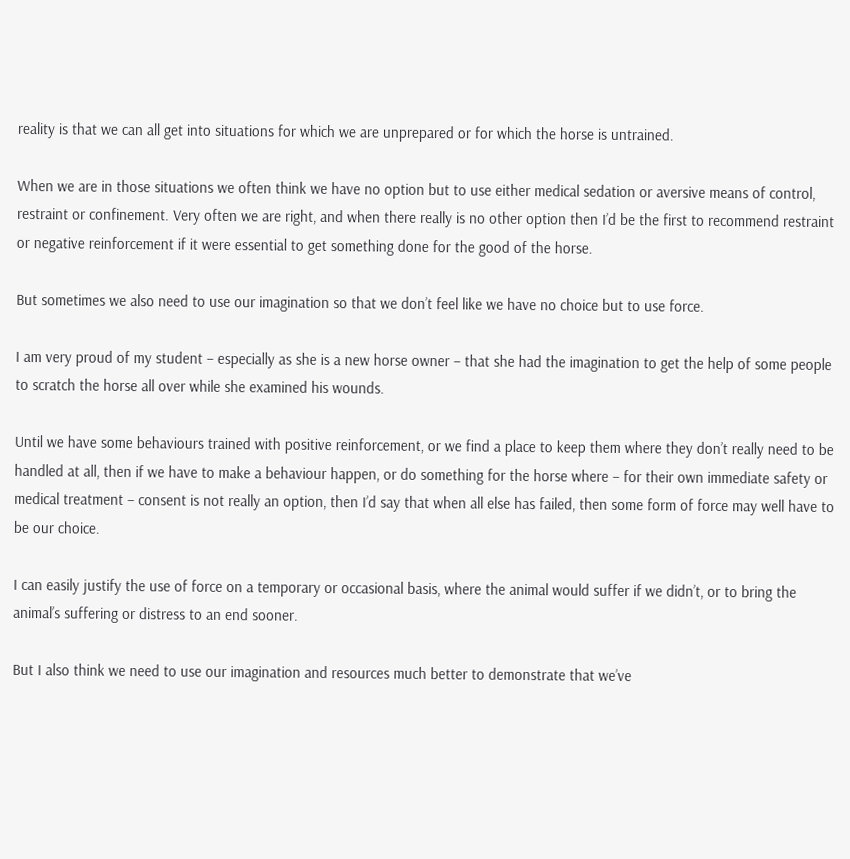reality is that we can all get into situations for which we are unprepared or for which the horse is untrained.

When we are in those situations we often think we have no option but to use either medical sedation or aversive means of control, restraint or confinement. Very often we are right, and when there really is no other option then I’d be the first to recommend restraint or negative reinforcement if it were essential to get something done for the good of the horse.

But sometimes we also need to use our imagination so that we don’t feel like we have no choice but to use force.

I am very proud of my student – especially as she is a new horse owner – that she had the imagination to get the help of some people to scratch the horse all over while she examined his wounds.

Until we have some behaviours trained with positive reinforcement, or we find a place to keep them where they don’t really need to be handled at all, then if we have to make a behaviour happen, or do something for the horse where – for their own immediate safety or medical treatment – consent is not really an option, then I’d say that when all else has failed, then some form of force may well have to be our choice.

I can easily justify the use of force on a temporary or occasional basis, where the animal would suffer if we didn’t, or to bring the animal’s suffering or distress to an end sooner.

But I also think we need to use our imagination and resources much better to demonstrate that we’ve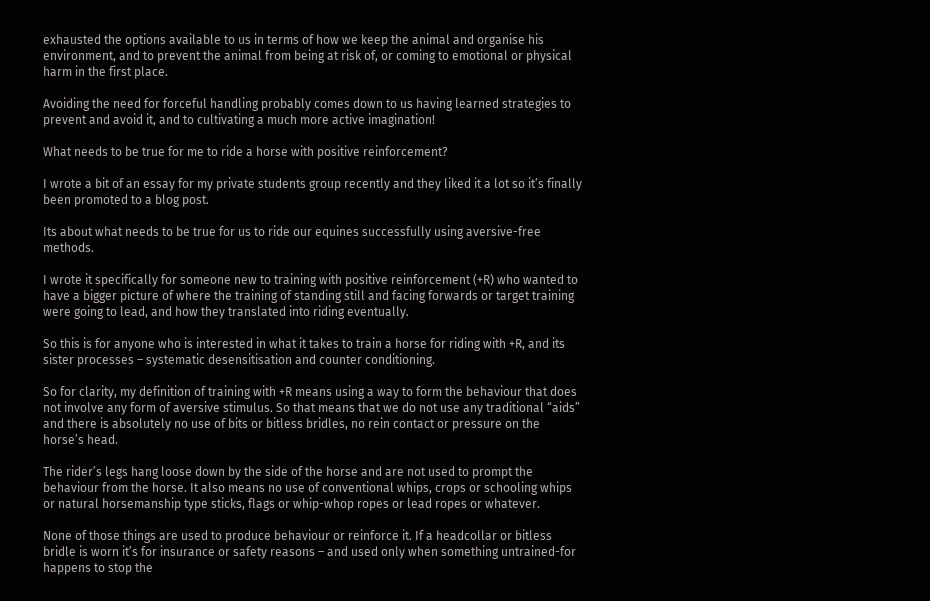exhausted the options available to us in terms of how we keep the animal and organise his environment, and to prevent the animal from being at risk of, or coming to emotional or physical harm in the first place.

Avoiding the need for forceful handling probably comes down to us having learned strategies to prevent and avoid it, and to cultivating a much more active imagination!

What needs to be true for me to ride a horse with positive reinforcement?

I wrote a bit of an essay for my private students group recently and they liked it a lot so it’s finally been promoted to a blog post.

Its about what needs to be true for us to ride our equines successfully using aversive-free methods.

I wrote it specifically for someone new to training with positive reinforcement (+R) who wanted to have a bigger picture of where the training of standing still and facing forwards or target training were going to lead, and how they translated into riding eventually.

So this is for anyone who is interested in what it takes to train a horse for riding with +R, and its sister processes – systematic desensitisation and counter conditioning.

So for clarity, my definition of training with +R means using a way to form the behaviour that does not involve any form of aversive stimulus. So that means that we do not use any traditional “aids” and there is absolutely no use of bits or bitless bridles, no rein contact or pressure on the horse’s head.

The rider’s legs hang loose down by the side of the horse and are not used to prompt the behaviour from the horse. It also means no use of conventional whips, crops or schooling whips or natural horsemanship type sticks, flags or whip-whop ropes or lead ropes or whatever.

None of those things are used to produce behaviour or reinforce it. If a headcollar or bitless bridle is worn it’s for insurance or safety reasons – and used only when something untrained-for happens to stop the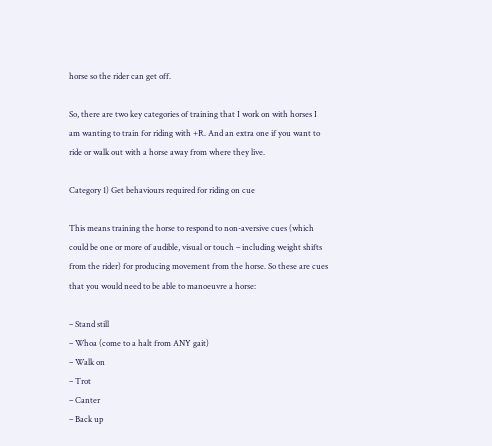horse so the rider can get off.

So, there are two key categories of training that I work on with horses I am wanting to train for riding with +R. And an extra one if you want to ride or walk out with a horse away from where they live.

Category 1) Get behaviours required for riding on cue

This means training the horse to respond to non-aversive cues (which could be one or more of audible, visual or touch – including weight shifts from the rider) for producing movement from the horse. So these are cues that you would need to be able to manoeuvre a horse:

– Stand still
– Whoa (come to a halt from ANY gait)
– Walk on
– Trot
– Canter
– Back up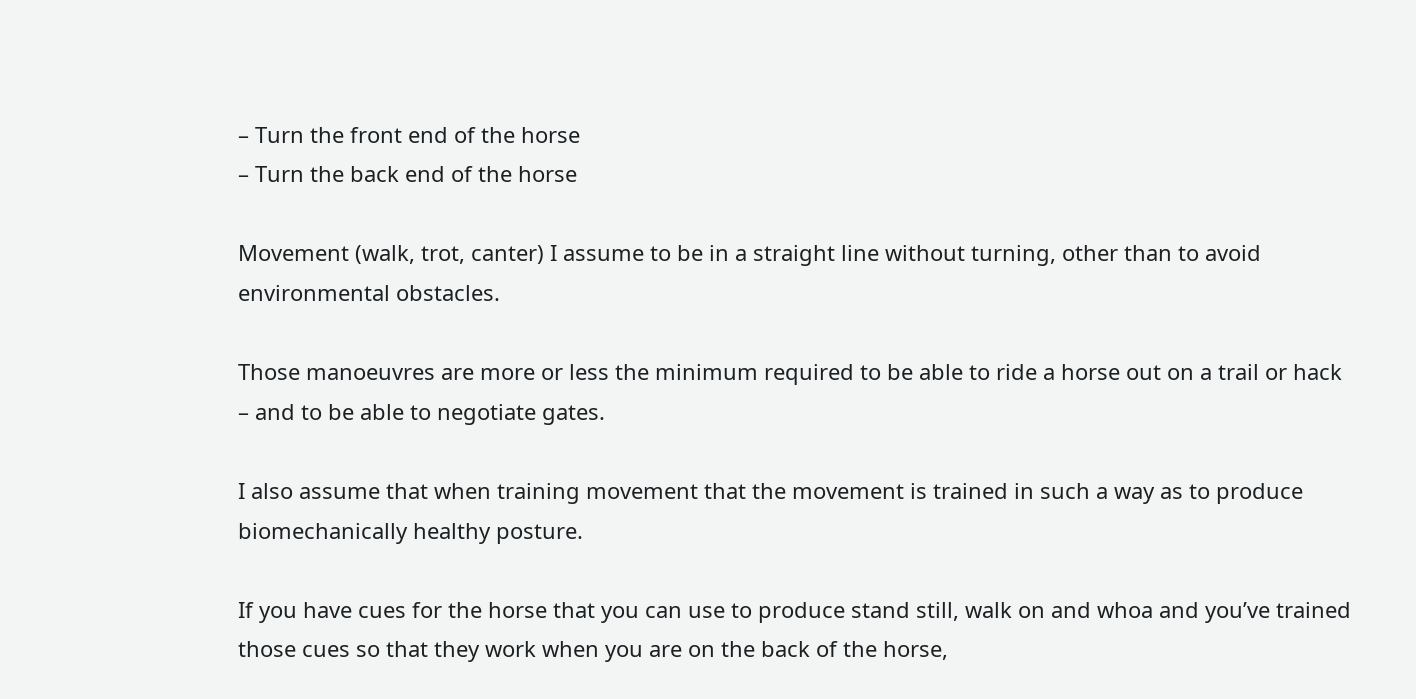– Turn the front end of the horse
– Turn the back end of the horse

Movement (walk, trot, canter) I assume to be in a straight line without turning, other than to avoid environmental obstacles.

Those manoeuvres are more or less the minimum required to be able to ride a horse out on a trail or hack – and to be able to negotiate gates.

I also assume that when training movement that the movement is trained in such a way as to produce biomechanically healthy posture.

If you have cues for the horse that you can use to produce stand still, walk on and whoa and you’ve trained those cues so that they work when you are on the back of the horse,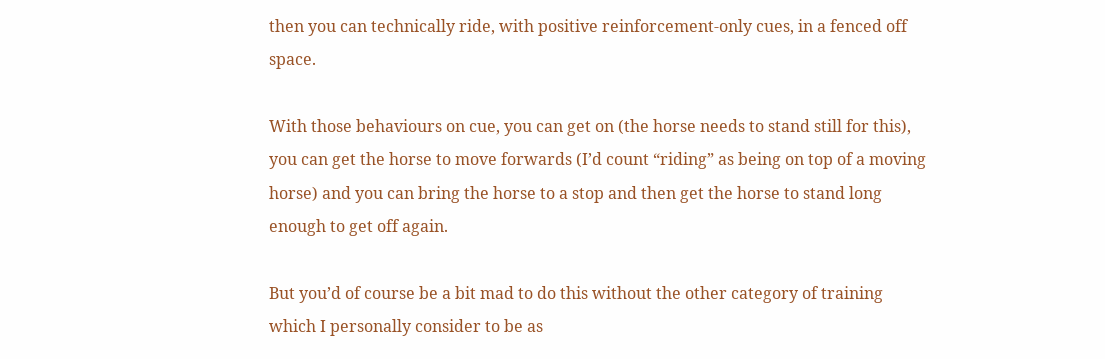then you can technically ride, with positive reinforcement-only cues, in a fenced off space.

With those behaviours on cue, you can get on (the horse needs to stand still for this), you can get the horse to move forwards (I’d count “riding” as being on top of a moving horse) and you can bring the horse to a stop and then get the horse to stand long enough to get off again.

But you’d of course be a bit mad to do this without the other category of training which I personally consider to be as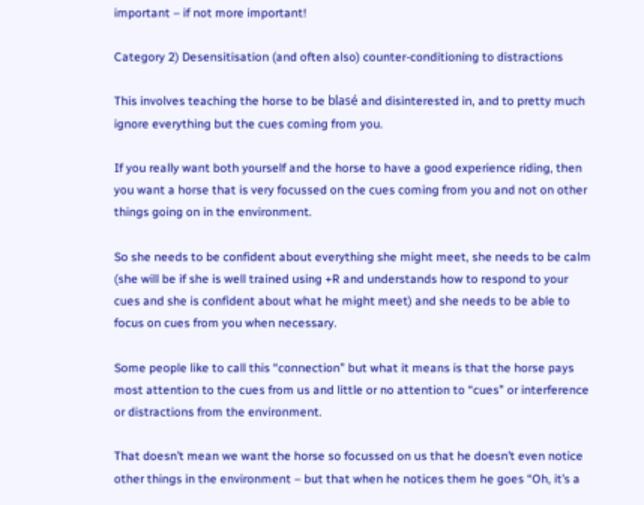important – if not more important!

Category 2) Desensitisation (and often also) counter-conditioning to distractions

This involves teaching the horse to be blasé and disinterested in, and to pretty much ignore everything but the cues coming from you.

If you really want both yourself and the horse to have a good experience riding, then you want a horse that is very focussed on the cues coming from you and not on other things going on in the environment.

So she needs to be confident about everything she might meet, she needs to be calm (she will be if she is well trained using +R and understands how to respond to your cues and she is confident about what he might meet) and she needs to be able to focus on cues from you when necessary.

Some people like to call this “connection” but what it means is that the horse pays most attention to the cues from us and little or no attention to “cues” or interference or distractions from the environment.

That doesn’t mean we want the horse so focussed on us that he doesn’t even notice other things in the environment – but that when he notices them he goes “Oh, it’s a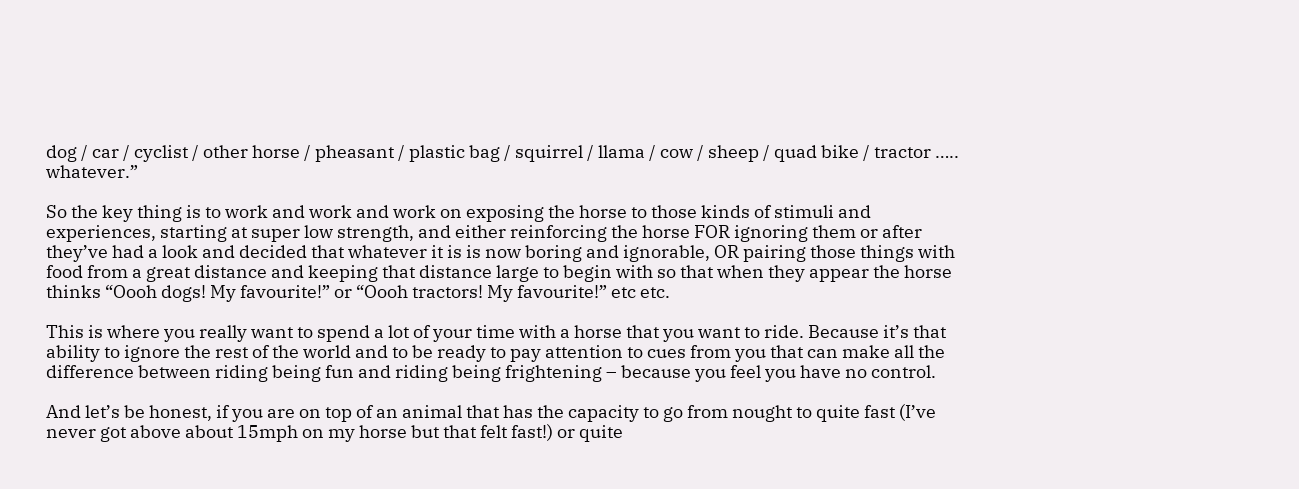dog / car / cyclist / other horse / pheasant / plastic bag / squirrel / llama / cow / sheep / quad bike / tractor ….. whatever.”

So the key thing is to work and work and work on exposing the horse to those kinds of stimuli and experiences, starting at super low strength, and either reinforcing the horse FOR ignoring them or after they’ve had a look and decided that whatever it is is now boring and ignorable, OR pairing those things with food from a great distance and keeping that distance large to begin with so that when they appear the horse thinks “Oooh dogs! My favourite!” or “Oooh tractors! My favourite!” etc etc.

This is where you really want to spend a lot of your time with a horse that you want to ride. Because it’s that ability to ignore the rest of the world and to be ready to pay attention to cues from you that can make all the difference between riding being fun and riding being frightening – because you feel you have no control.

And let’s be honest, if you are on top of an animal that has the capacity to go from nought to quite fast (I’ve never got above about 15mph on my horse but that felt fast!) or quite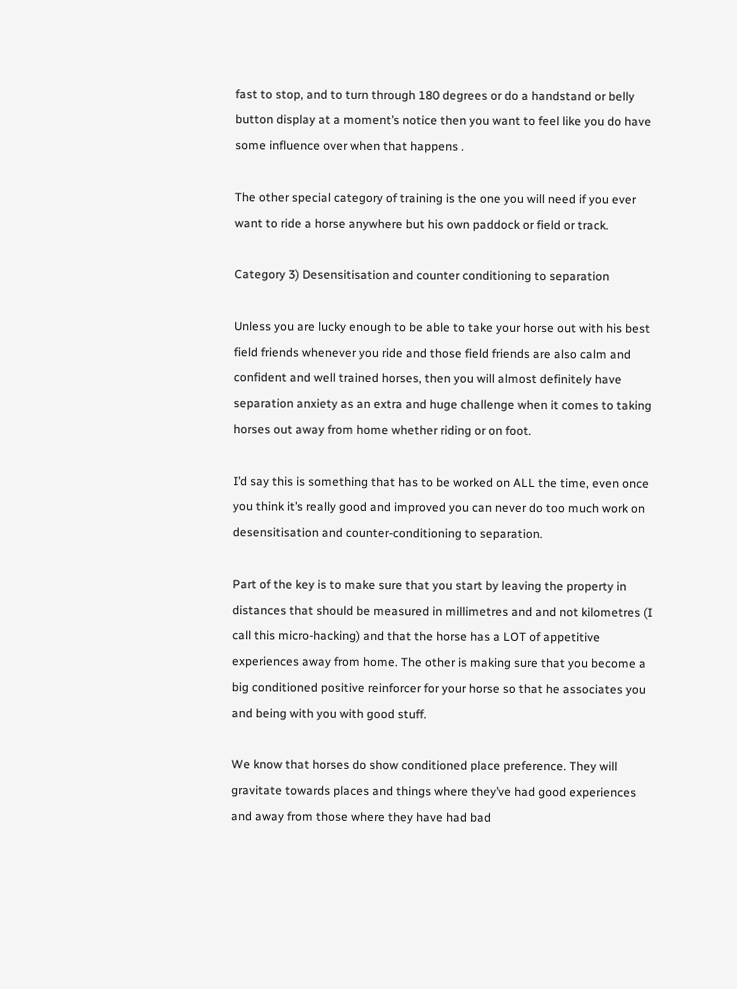fast to stop, and to turn through 180 degrees or do a handstand or belly button display at a moment’s notice then you want to feel like you do have some influence over when that happens .

The other special category of training is the one you will need if you ever want to ride a horse anywhere but his own paddock or field or track.

Category 3) Desensitisation and counter conditioning to separation

Unless you are lucky enough to be able to take your horse out with his best field friends whenever you ride and those field friends are also calm and confident and well trained horses, then you will almost definitely have separation anxiety as an extra and huge challenge when it comes to taking horses out away from home whether riding or on foot.

I’d say this is something that has to be worked on ALL the time, even once you think it’s really good and improved you can never do too much work on desensitisation and counter-conditioning to separation.

Part of the key is to make sure that you start by leaving the property in distances that should be measured in millimetres and and not kilometres (I call this micro-hacking) and that the horse has a LOT of appetitive experiences away from home. The other is making sure that you become a big conditioned positive reinforcer for your horse so that he associates you and being with you with good stuff.

We know that horses do show conditioned place preference. They will gravitate towards places and things where they’ve had good experiences and away from those where they have had bad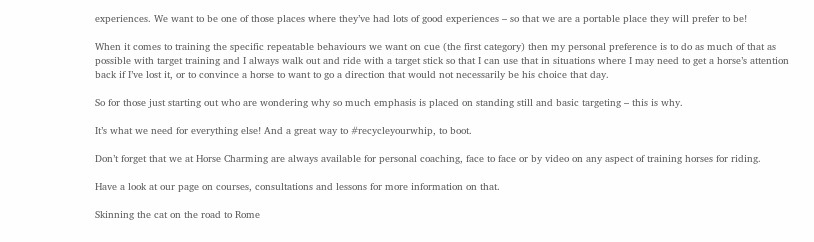experiences. We want to be one of those places where they’ve had lots of good experiences – so that we are a portable place they will prefer to be!

When it comes to training the specific repeatable behaviours we want on cue (the first category) then my personal preference is to do as much of that as possible with target training and I always walk out and ride with a target stick so that I can use that in situations where I may need to get a horse’s attention back if I’ve lost it, or to convince a horse to want to go a direction that would not necessarily be his choice that day.

So for those just starting out who are wondering why so much emphasis is placed on standing still and basic targeting – this is why.

It’s what we need for everything else! And a great way to #recycleyourwhip, to boot.

Don’t forget that we at Horse Charming are always available for personal coaching, face to face or by video on any aspect of training horses for riding.

Have a look at our page on courses, consultations and lessons for more information on that.

Skinning the cat on the road to Rome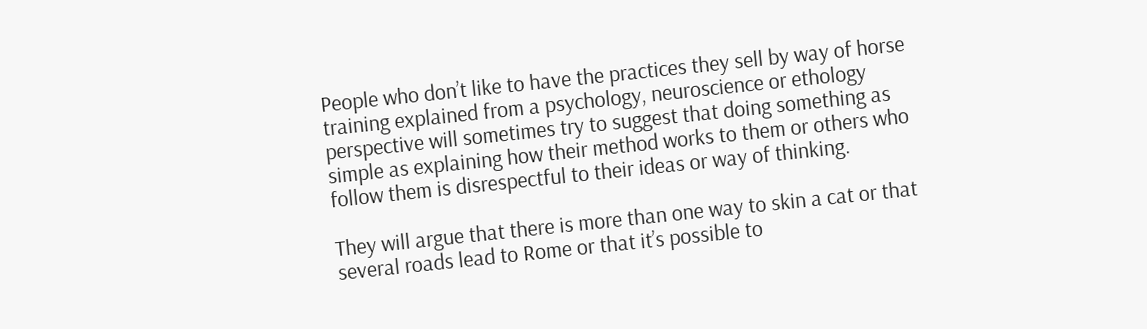People who don’t like to have the practices they sell by way of horse training explained from a psychology, neuroscience or ethology perspective will sometimes try to suggest that doing something as simple as explaining how their method works to them or others who follow them is disrespectful to their ideas or way of thinking.

They will argue that there is more than one way to skin a cat or that several roads lead to Rome or that it’s possible to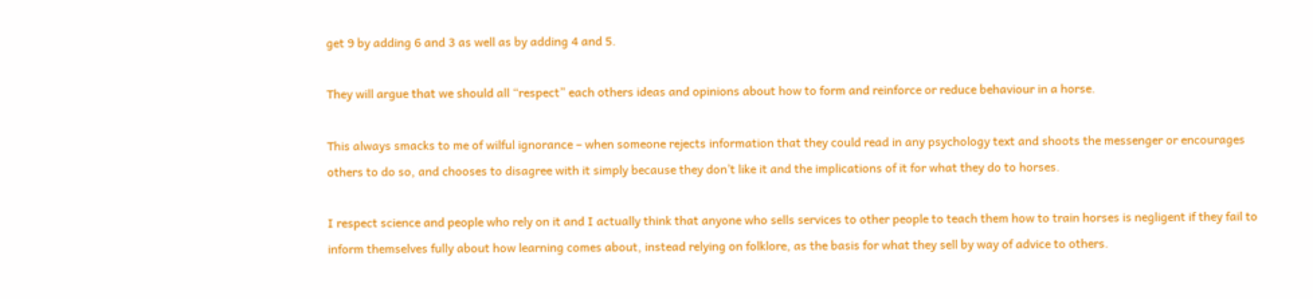get 9 by adding 6 and 3 as well as by adding 4 and 5.

They will argue that we should all “respect” each others ideas and opinions about how to form and reinforce or reduce behaviour in a horse.

This always smacks to me of wilful ignorance – when someone rejects information that they could read in any psychology text and shoots the messenger or encourages others to do so, and chooses to disagree with it simply because they don’t like it and the implications of it for what they do to horses.

I respect science and people who rely on it and I actually think that anyone who sells services to other people to teach them how to train horses is negligent if they fail to inform themselves fully about how learning comes about, instead relying on folklore, as the basis for what they sell by way of advice to others.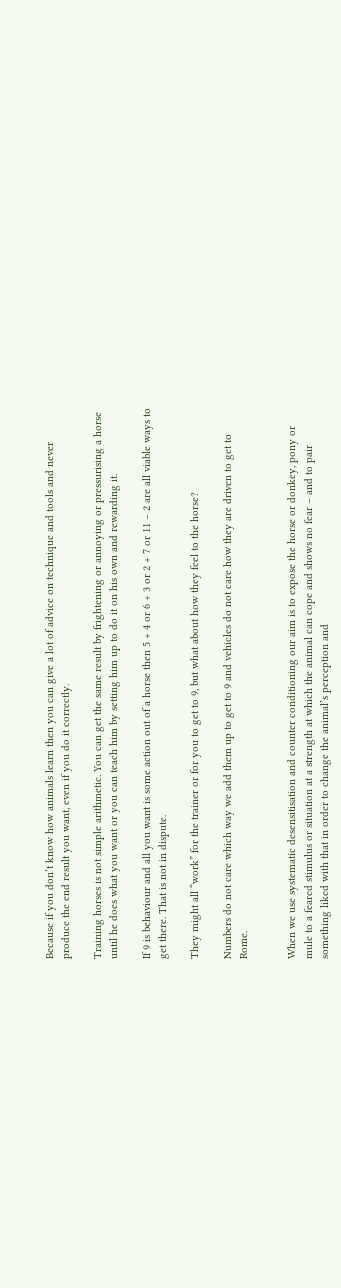Because if you don’t know how animals learn then you can give a lot of advice on technique and tools and never produce the end result you want, even if you do it correctly.

Training horses is not simple arithmetic. You can get the same result by frightening or annoying or pressurising a horse until he does what you want or you can teach him by setting him up to do it on his own and rewarding it.

If 9 is behaviour and all you want is some action out of a horse then 5 + 4 or 6 + 3 or 2 + 7 or 11 – 2 are all viable ways to get there. That is not in dispute.

They might all “work” for the trainer or for you to get to 9, but what about how they feel to the horse?

Numbers do not care which way we add them up to get to 9 and vehicles do not care how they are driven to get to Rome.


When we use systematic desensitisation and counter conditioning our aim is to expose the horse or donkey, pony or mule to a feared stimulus or situation at a strength at which the animal can cope and shows no fear – and to pair something liked with that in order to change the animal’s perception and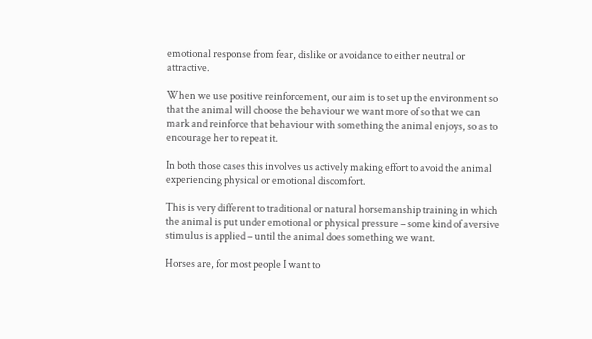emotional response from fear, dislike or avoidance to either neutral or attractive.

When we use positive reinforcement, our aim is to set up the environment so that the animal will choose the behaviour we want more of so that we can mark and reinforce that behaviour with something the animal enjoys, so as to encourage her to repeat it.

In both those cases this involves us actively making effort to avoid the animal experiencing physical or emotional discomfort.

This is very different to traditional or natural horsemanship training in which the animal is put under emotional or physical pressure – some kind of aversive stimulus is applied – until the animal does something we want.

Horses are, for most people I want to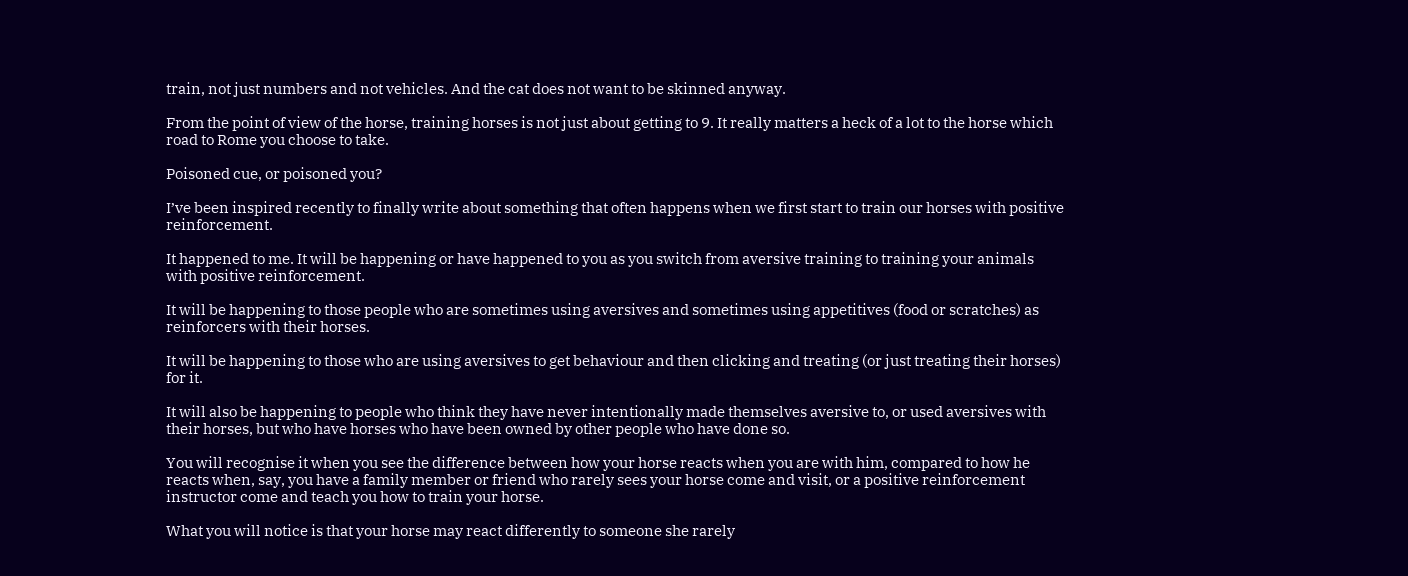train, not just numbers and not vehicles. And the cat does not want to be skinned anyway.

From the point of view of the horse, training horses is not just about getting to 9. It really matters a heck of a lot to the horse which road to Rome you choose to take.

Poisoned cue, or poisoned you?

I’ve been inspired recently to finally write about something that often happens when we first start to train our horses with positive reinforcement.

It happened to me. It will be happening or have happened to you as you switch from aversive training to training your animals with positive reinforcement.

It will be happening to those people who are sometimes using aversives and sometimes using appetitives (food or scratches) as reinforcers with their horses.

It will be happening to those who are using aversives to get behaviour and then clicking and treating (or just treating their horses) for it.

It will also be happening to people who think they have never intentionally made themselves aversive to, or used aversives with their horses, but who have horses who have been owned by other people who have done so.

You will recognise it when you see the difference between how your horse reacts when you are with him, compared to how he reacts when, say, you have a family member or friend who rarely sees your horse come and visit, or a positive reinforcement instructor come and teach you how to train your horse.

What you will notice is that your horse may react differently to someone she rarely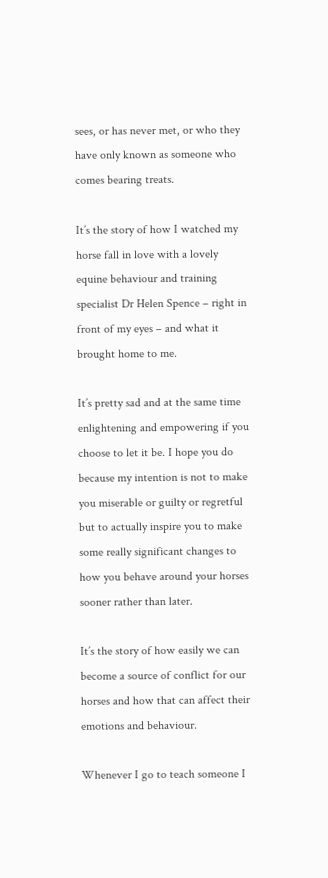sees, or has never met, or who they have only known as someone who comes bearing treats.

It’s the story of how I watched my horse fall in love with a lovely equine behaviour and training specialist Dr Helen Spence – right in front of my eyes – and what it brought home to me.

It’s pretty sad and at the same time enlightening and empowering if you choose to let it be. I hope you do because my intention is not to make you miserable or guilty or regretful but to actually inspire you to make some really significant changes to how you behave around your horses sooner rather than later.

It’s the story of how easily we can become a source of conflict for our horses and how that can affect their emotions and behaviour.

Whenever I go to teach someone I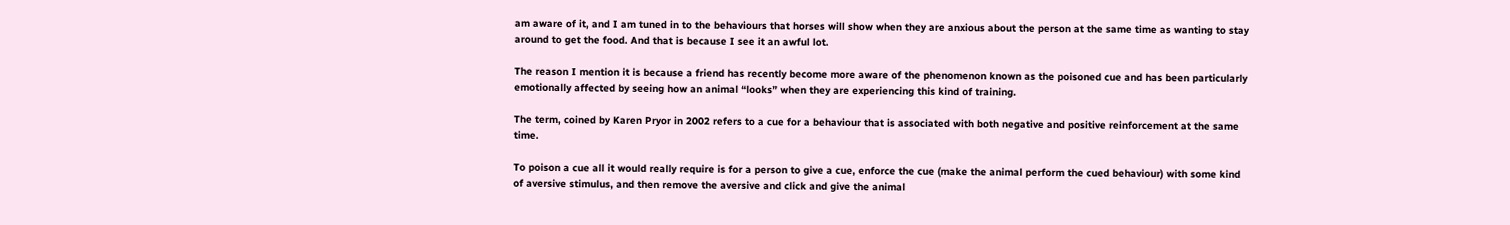am aware of it, and I am tuned in to the behaviours that horses will show when they are anxious about the person at the same time as wanting to stay around to get the food. And that is because I see it an awful lot.

The reason I mention it is because a friend has recently become more aware of the phenomenon known as the poisoned cue and has been particularly emotionally affected by seeing how an animal “looks” when they are experiencing this kind of training.

The term, coined by Karen Pryor in 2002 refers to a cue for a behaviour that is associated with both negative and positive reinforcement at the same time.

To poison a cue all it would really require is for a person to give a cue, enforce the cue (make the animal perform the cued behaviour) with some kind of aversive stimulus, and then remove the aversive and click and give the animal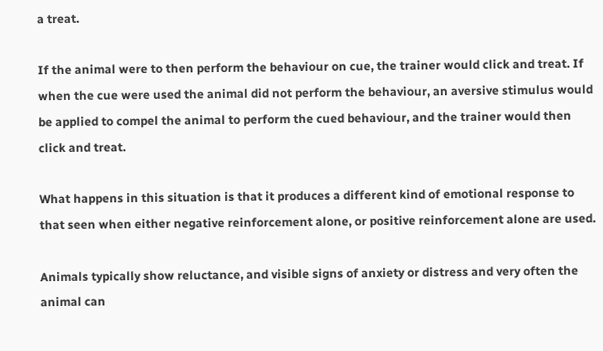a treat.

If the animal were to then perform the behaviour on cue, the trainer would click and treat. If when the cue were used the animal did not perform the behaviour, an aversive stimulus would be applied to compel the animal to perform the cued behaviour, and the trainer would then click and treat.

What happens in this situation is that it produces a different kind of emotional response to that seen when either negative reinforcement alone, or positive reinforcement alone are used.

Animals typically show reluctance, and visible signs of anxiety or distress and very often the animal can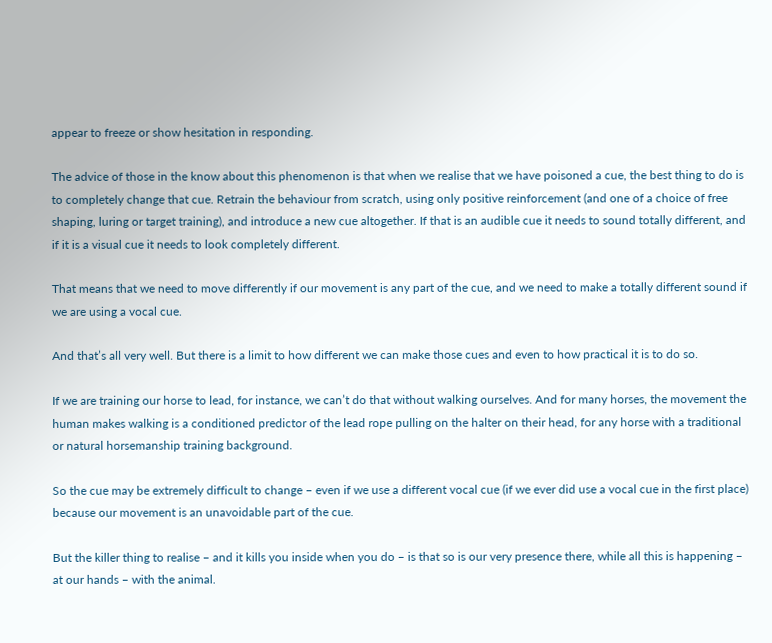appear to freeze or show hesitation in responding.

The advice of those in the know about this phenomenon is that when we realise that we have poisoned a cue, the best thing to do is to completely change that cue. Retrain the behaviour from scratch, using only positive reinforcement (and one of a choice of free shaping, luring or target training), and introduce a new cue altogether. If that is an audible cue it needs to sound totally different, and if it is a visual cue it needs to look completely different.

That means that we need to move differently if our movement is any part of the cue, and we need to make a totally different sound if we are using a vocal cue.

And that’s all very well. But there is a limit to how different we can make those cues and even to how practical it is to do so.

If we are training our horse to lead, for instance, we can’t do that without walking ourselves. And for many horses, the movement the human makes walking is a conditioned predictor of the lead rope pulling on the halter on their head, for any horse with a traditional or natural horsemanship training background.

So the cue may be extremely difficult to change – even if we use a different vocal cue (if we ever did use a vocal cue in the first place) because our movement is an unavoidable part of the cue.

But the killer thing to realise – and it kills you inside when you do – is that so is our very presence there, while all this is happening – at our hands – with the animal.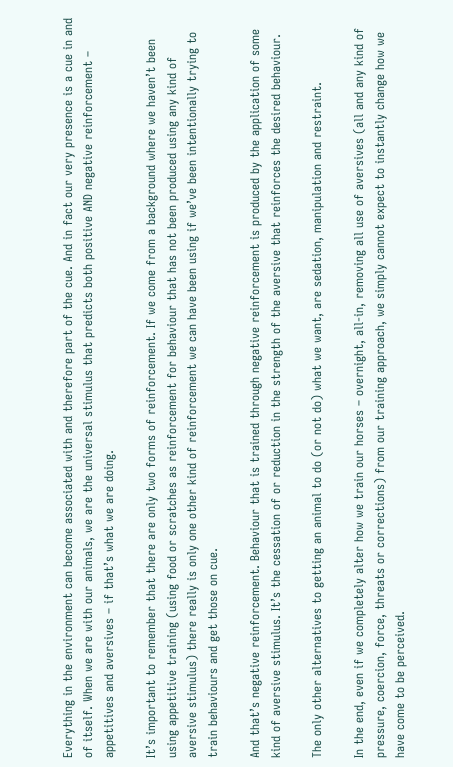Everything in the environment can become associated with and therefore part of the cue. And in fact our very presence is a cue in and of itself. When we are with our animals, we are the universal stimulus that predicts both positive AND negative reinforcement – appetitives and aversives – if that’s what we are doing.

It’s important to remember that there are only two forms of reinforcement. If we come from a background where we haven’t been using appetitive training (using food or scratches as reinforcement for behaviour that has not been produced using any kind of aversive stimulus) there really is only one other kind of reinforcement we can have been using if we’ve been intentionally trying to train behaviours and get those on cue.

And that’s negative reinforcement. Behaviour that is trained through negative reinforcement is produced by the application of some kind of aversive stimulus. It’s the cessation of or reduction in the strength of the aversive that reinforces the desired behaviour.

The only other alternatives to getting an animal to do (or not do) what we want, are sedation, manipulation and restraint.

In the end, even if we completely alter how we train our horses – overnight, all-in, removing all use of aversives (all and any kind of pressure, coercion, force, threats or corrections) from our training approach, we simply cannot expect to instantly change how we have come to be perceived.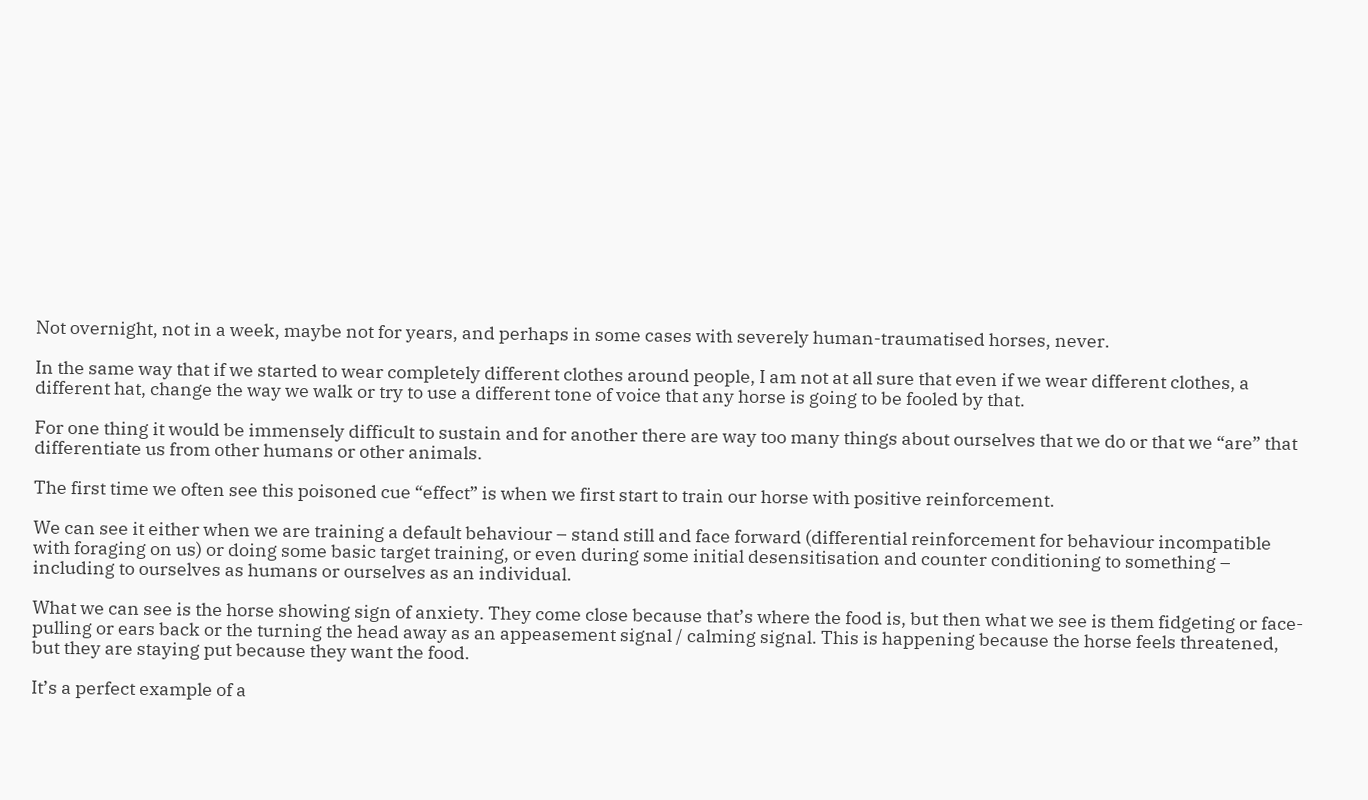Not overnight, not in a week, maybe not for years, and perhaps in some cases with severely human-traumatised horses, never.

In the same way that if we started to wear completely different clothes around people, I am not at all sure that even if we wear different clothes, a different hat, change the way we walk or try to use a different tone of voice that any horse is going to be fooled by that.

For one thing it would be immensely difficult to sustain and for another there are way too many things about ourselves that we do or that we “are” that differentiate us from other humans or other animals.

The first time we often see this poisoned cue “effect” is when we first start to train our horse with positive reinforcement.

We can see it either when we are training a default behaviour – stand still and face forward (differential reinforcement for behaviour incompatible with foraging on us) or doing some basic target training, or even during some initial desensitisation and counter conditioning to something – including to ourselves as humans or ourselves as an individual.

What we can see is the horse showing sign of anxiety. They come close because that’s where the food is, but then what we see is them fidgeting or face-pulling or ears back or the turning the head away as an appeasement signal / calming signal. This is happening because the horse feels threatened, but they are staying put because they want the food.

It’s a perfect example of a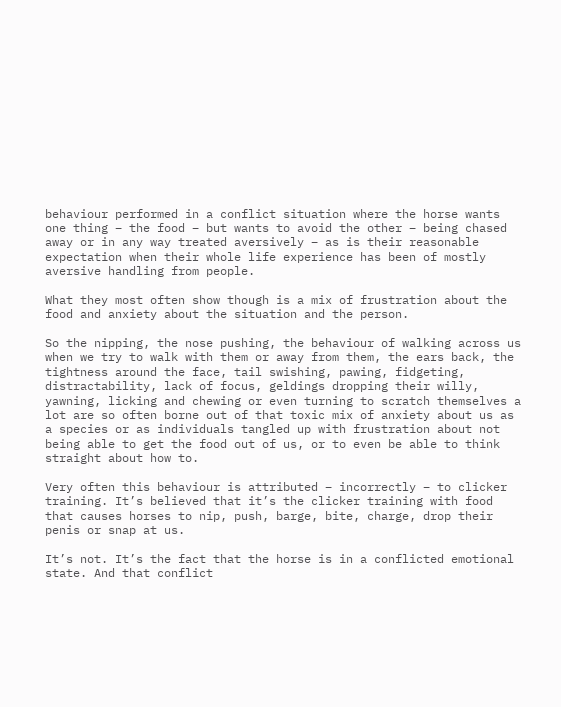behaviour performed in a conflict situation where the horse wants one thing – the food – but wants to avoid the other – being chased away or in any way treated aversively – as is their reasonable expectation when their whole life experience has been of mostly aversive handling from people.

What they most often show though is a mix of frustration about the food and anxiety about the situation and the person.

So the nipping, the nose pushing, the behaviour of walking across us when we try to walk with them or away from them, the ears back, the tightness around the face, tail swishing, pawing, fidgeting, distractability, lack of focus, geldings dropping their willy, yawning, licking and chewing or even turning to scratch themselves a lot are so often borne out of that toxic mix of anxiety about us as a species or as individuals tangled up with frustration about not being able to get the food out of us, or to even be able to think straight about how to.

Very often this behaviour is attributed – incorrectly – to clicker training. It’s believed that it’s the clicker training with food that causes horses to nip, push, barge, bite, charge, drop their penis or snap at us.

It’s not. It’s the fact that the horse is in a conflicted emotional state. And that conflict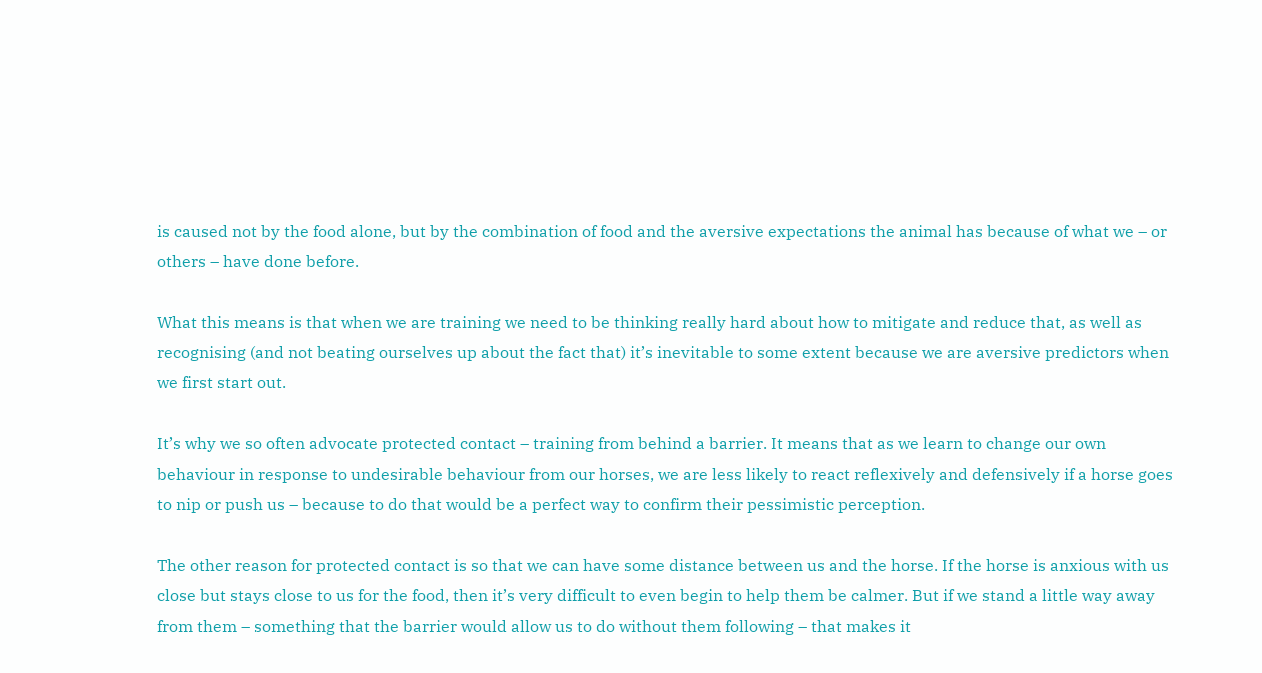is caused not by the food alone, but by the combination of food and the aversive expectations the animal has because of what we – or others – have done before.

What this means is that when we are training we need to be thinking really hard about how to mitigate and reduce that, as well as recognising (and not beating ourselves up about the fact that) it’s inevitable to some extent because we are aversive predictors when we first start out.

It’s why we so often advocate protected contact – training from behind a barrier. It means that as we learn to change our own behaviour in response to undesirable behaviour from our horses, we are less likely to react reflexively and defensively if a horse goes to nip or push us – because to do that would be a perfect way to confirm their pessimistic perception.

The other reason for protected contact is so that we can have some distance between us and the horse. If the horse is anxious with us close but stays close to us for the food, then it’s very difficult to even begin to help them be calmer. But if we stand a little way away from them – something that the barrier would allow us to do without them following – that makes it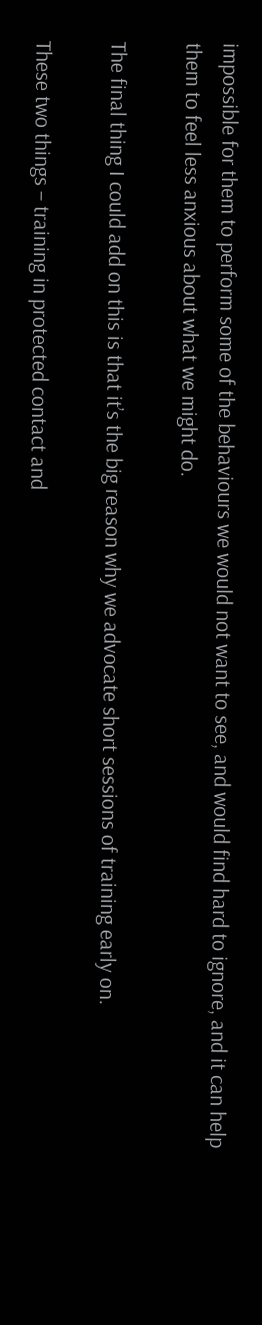impossible for them to perform some of the behaviours we would not want to see, and would find hard to ignore, and it can help them to feel less anxious about what we might do.

The final thing I could add on this is that it’s the big reason why we advocate short sessions of training early on.

These two things – training in protected contact and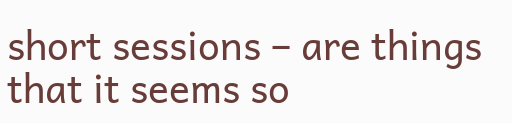short sessions – are things that it seems so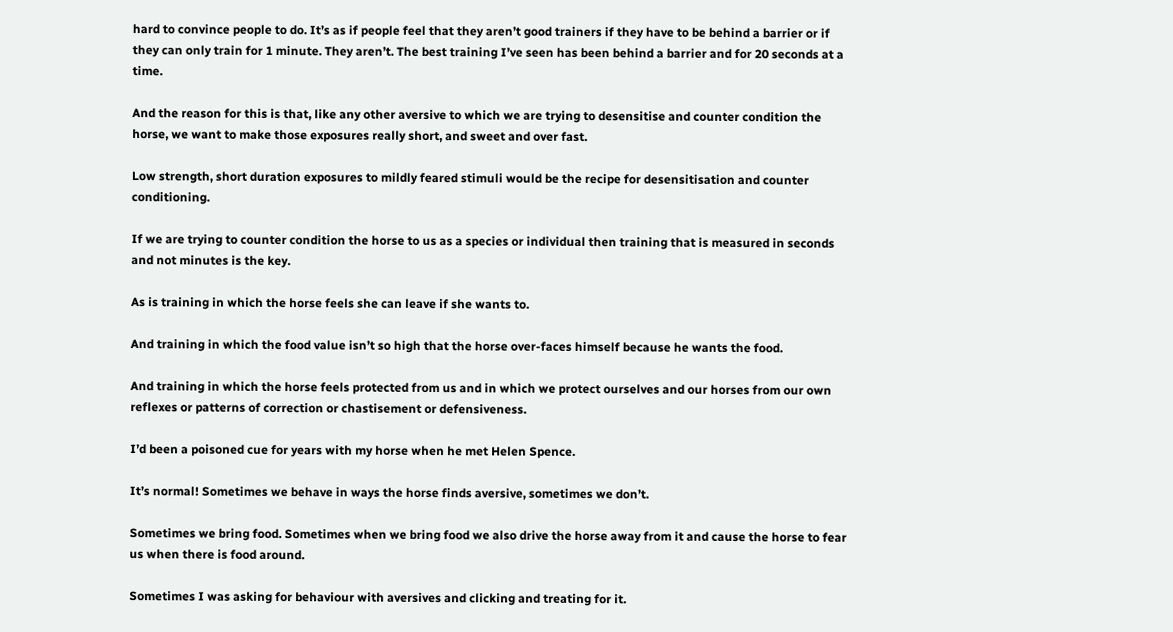hard to convince people to do. It’s as if people feel that they aren’t good trainers if they have to be behind a barrier or if they can only train for 1 minute. They aren’t. The best training I’ve seen has been behind a barrier and for 20 seconds at a time.

And the reason for this is that, like any other aversive to which we are trying to desensitise and counter condition the horse, we want to make those exposures really short, and sweet and over fast.

Low strength, short duration exposures to mildly feared stimuli would be the recipe for desensitisation and counter conditioning.

If we are trying to counter condition the horse to us as a species or individual then training that is measured in seconds and not minutes is the key.

As is training in which the horse feels she can leave if she wants to.

And training in which the food value isn’t so high that the horse over-faces himself because he wants the food.

And training in which the horse feels protected from us and in which we protect ourselves and our horses from our own reflexes or patterns of correction or chastisement or defensiveness.

I’d been a poisoned cue for years with my horse when he met Helen Spence.

It’s normal! Sometimes we behave in ways the horse finds aversive, sometimes we don’t.

Sometimes we bring food. Sometimes when we bring food we also drive the horse away from it and cause the horse to fear us when there is food around.

Sometimes I was asking for behaviour with aversives and clicking and treating for it.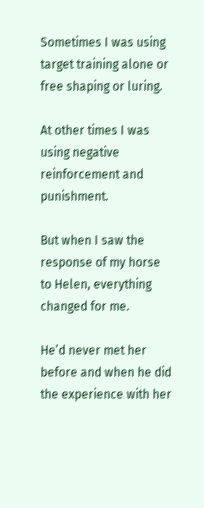Sometimes I was using target training alone or free shaping or luring.

At other times I was using negative reinforcement and punishment.

But when I saw the response of my horse to Helen, everything changed for me.

He’d never met her before and when he did the experience with her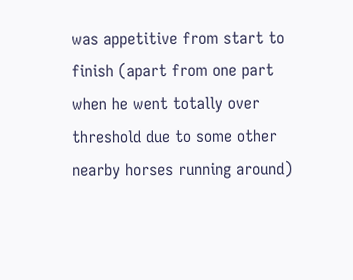was appetitive from start to finish (apart from one part when he went totally over threshold due to some other nearby horses running around)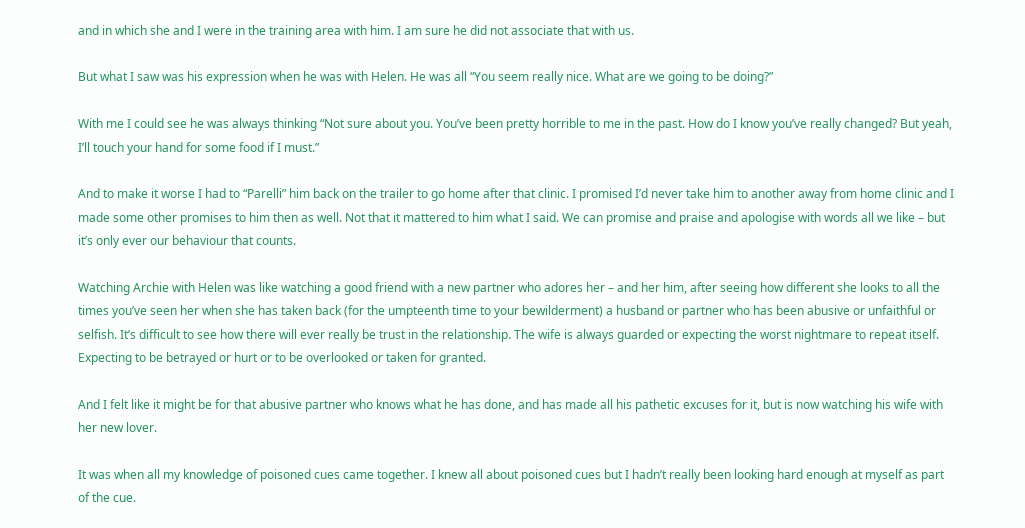and in which she and I were in the training area with him. I am sure he did not associate that with us.

But what I saw was his expression when he was with Helen. He was all “You seem really nice. What are we going to be doing?”

With me I could see he was always thinking “Not sure about you. You’ve been pretty horrible to me in the past. How do I know you’ve really changed? But yeah, I’ll touch your hand for some food if I must.”

And to make it worse I had to “Parelli” him back on the trailer to go home after that clinic. I promised I’d never take him to another away from home clinic and I made some other promises to him then as well. Not that it mattered to him what I said. We can promise and praise and apologise with words all we like – but it’s only ever our behaviour that counts.

Watching Archie with Helen was like watching a good friend with a new partner who adores her – and her him, after seeing how different she looks to all the times you’ve seen her when she has taken back (for the umpteenth time to your bewilderment) a husband or partner who has been abusive or unfaithful or selfish. It’s difficult to see how there will ever really be trust in the relationship. The wife is always guarded or expecting the worst nightmare to repeat itself. Expecting to be betrayed or hurt or to be overlooked or taken for granted.

And I felt like it might be for that abusive partner who knows what he has done, and has made all his pathetic excuses for it, but is now watching his wife with her new lover.

It was when all my knowledge of poisoned cues came together. I knew all about poisoned cues but I hadn’t really been looking hard enough at myself as part of the cue.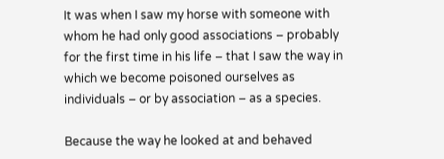It was when I saw my horse with someone with whom he had only good associations – probably for the first time in his life – that I saw the way in which we become poisoned ourselves as individuals – or by association – as a species.

Because the way he looked at and behaved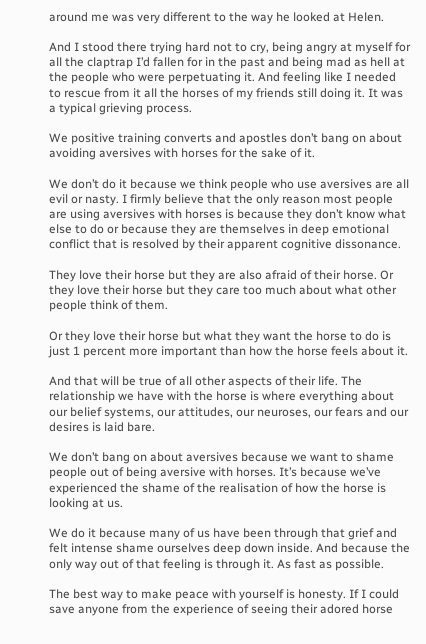around me was very different to the way he looked at Helen.

And I stood there trying hard not to cry, being angry at myself for all the claptrap I’d fallen for in the past and being mad as hell at the people who were perpetuating it. And feeling like I needed to rescue from it all the horses of my friends still doing it. It was a typical grieving process.

We positive training converts and apostles don’t bang on about avoiding aversives with horses for the sake of it.

We don’t do it because we think people who use aversives are all evil or nasty. I firmly believe that the only reason most people are using aversives with horses is because they don’t know what else to do or because they are themselves in deep emotional conflict that is resolved by their apparent cognitive dissonance.

They love their horse but they are also afraid of their horse. Or they love their horse but they care too much about what other people think of them.

Or they love their horse but what they want the horse to do is just 1 percent more important than how the horse feels about it.

And that will be true of all other aspects of their life. The relationship we have with the horse is where everything about our belief systems, our attitudes, our neuroses, our fears and our desires is laid bare.

We don’t bang on about aversives because we want to shame people out of being aversive with horses. It’s because we’ve experienced the shame of the realisation of how the horse is looking at us.

We do it because many of us have been through that grief and felt intense shame ourselves deep down inside. And because the only way out of that feeling is through it. As fast as possible.

The best way to make peace with yourself is honesty. If I could save anyone from the experience of seeing their adored horse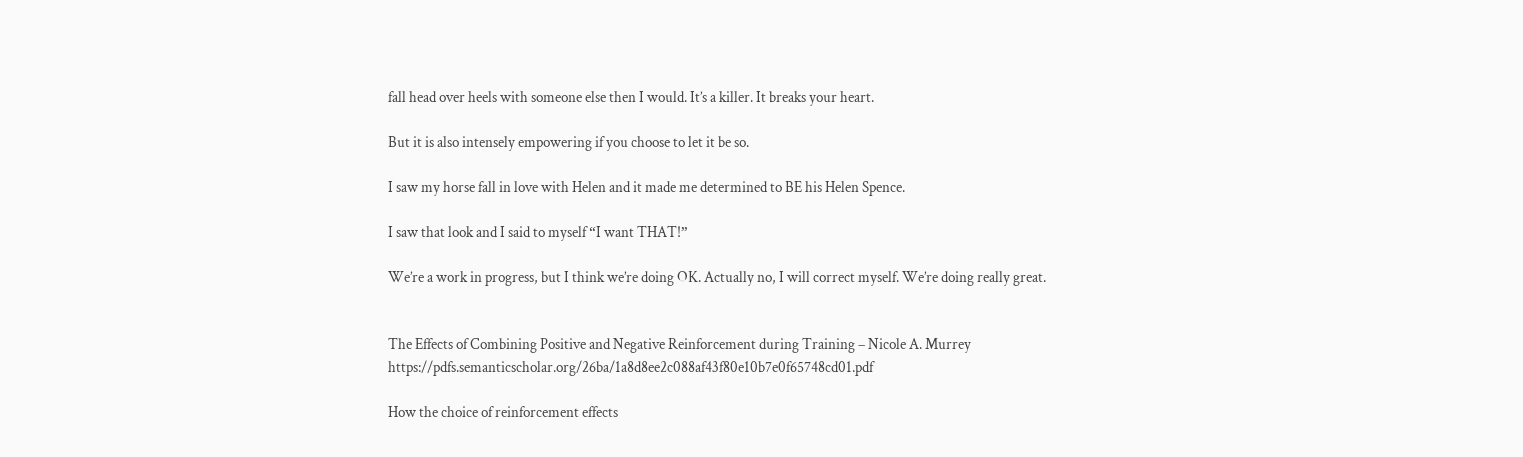fall head over heels with someone else then I would. It’s a killer. It breaks your heart.

But it is also intensely empowering if you choose to let it be so.

I saw my horse fall in love with Helen and it made me determined to BE his Helen Spence.

I saw that look and I said to myself “I want THAT!”

We’re a work in progress, but I think we’re doing OK. Actually no, I will correct myself. We’re doing really great.


The Effects of Combining Positive and Negative Reinforcement during Training – Nicole A. Murrey https://pdfs.semanticscholar.org/26ba/1a8d8ee2c088af43f80e10b7e0f65748cd01.pdf

How the choice of reinforcement effects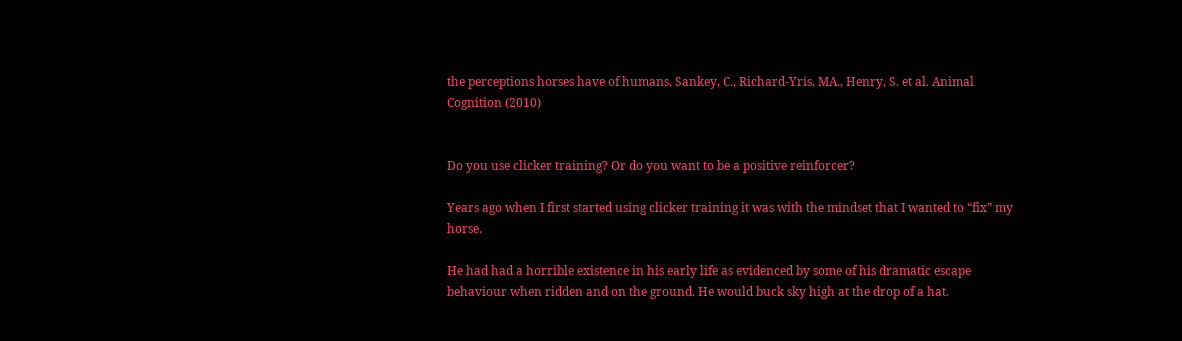the perceptions horses have of humans. Sankey, C., Richard-Yris, MA., Henry, S. et al. Animal Cognition (2010)


Do you use clicker training? Or do you want to be a positive reinforcer?

Years ago when I first started using clicker training it was with the mindset that I wanted to “fix” my horse.

He had had a horrible existence in his early life as evidenced by some of his dramatic escape behaviour when ridden and on the ground. He would buck sky high at the drop of a hat.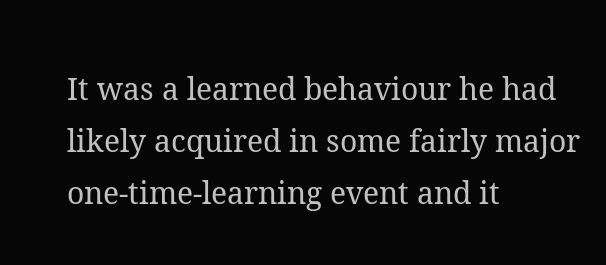It was a learned behaviour he had likely acquired in some fairly major one-time-learning event and it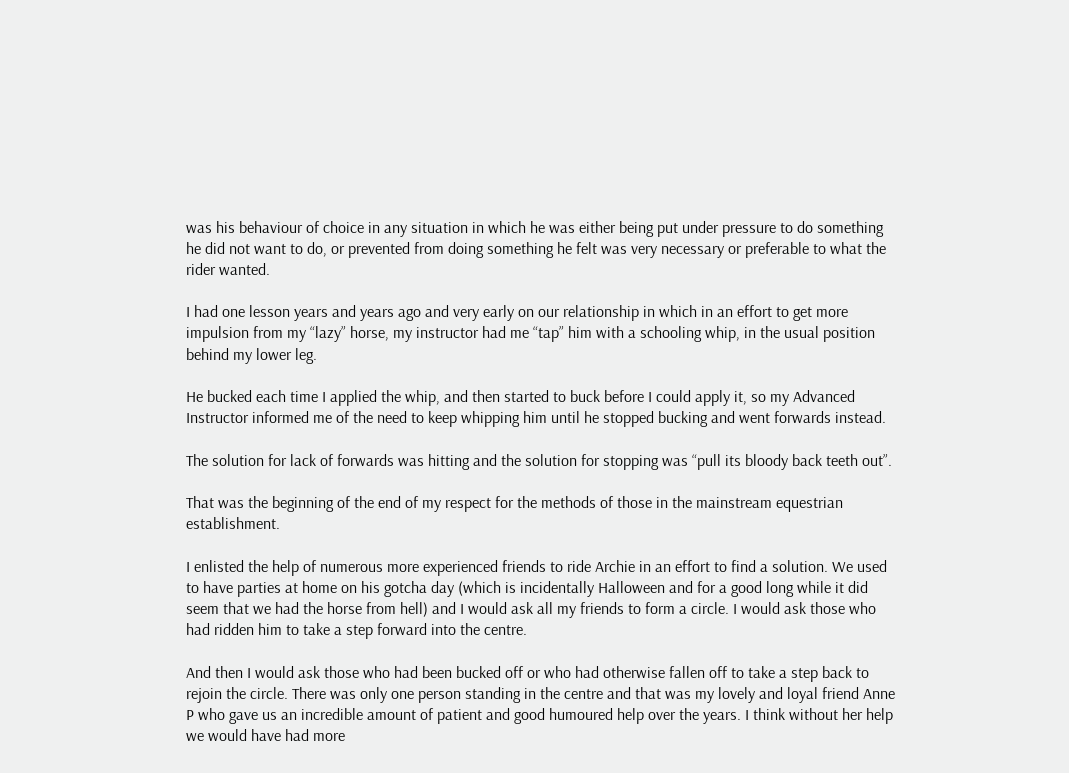was his behaviour of choice in any situation in which he was either being put under pressure to do something he did not want to do, or prevented from doing something he felt was very necessary or preferable to what the rider wanted.

I had one lesson years and years ago and very early on our relationship in which in an effort to get more impulsion from my “lazy” horse, my instructor had me “tap” him with a schooling whip, in the usual position behind my lower leg.

He bucked each time I applied the whip, and then started to buck before I could apply it, so my Advanced Instructor informed me of the need to keep whipping him until he stopped bucking and went forwards instead.

The solution for lack of forwards was hitting and the solution for stopping was “pull its bloody back teeth out”.

That was the beginning of the end of my respect for the methods of those in the mainstream equestrian establishment.

I enlisted the help of numerous more experienced friends to ride Archie in an effort to find a solution. We used to have parties at home on his gotcha day (which is incidentally Halloween and for a good long while it did seem that we had the horse from hell) and I would ask all my friends to form a circle. I would ask those who had ridden him to take a step forward into the centre.

And then I would ask those who had been bucked off or who had otherwise fallen off to take a step back to rejoin the circle. There was only one person standing in the centre and that was my lovely and loyal friend Anne P who gave us an incredible amount of patient and good humoured help over the years. I think without her help we would have had more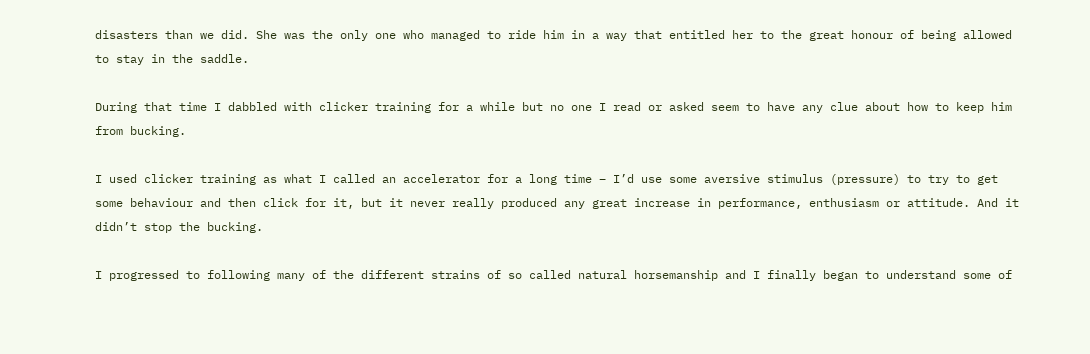disasters than we did. She was the only one who managed to ride him in a way that entitled her to the great honour of being allowed to stay in the saddle.

During that time I dabbled with clicker training for a while but no one I read or asked seem to have any clue about how to keep him from bucking.

I used clicker training as what I called an accelerator for a long time – I’d use some aversive stimulus (pressure) to try to get some behaviour and then click for it, but it never really produced any great increase in performance, enthusiasm or attitude. And it didn’t stop the bucking.

I progressed to following many of the different strains of so called natural horsemanship and I finally began to understand some of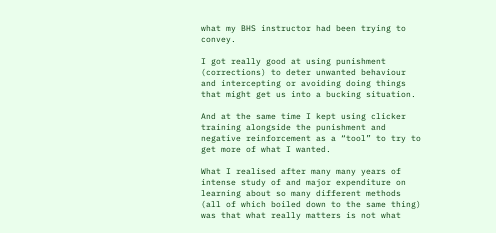what my BHS instructor had been trying to convey.

I got really good at using punishment (corrections) to deter unwanted behaviour and intercepting or avoiding doing things that might get us into a bucking situation.

And at the same time I kept using clicker training alongside the punishment and negative reinforcement as a “tool” to try to get more of what I wanted.

What I realised after many many years of intense study of and major expenditure on learning about so many different methods (all of which boiled down to the same thing) was that what really matters is not what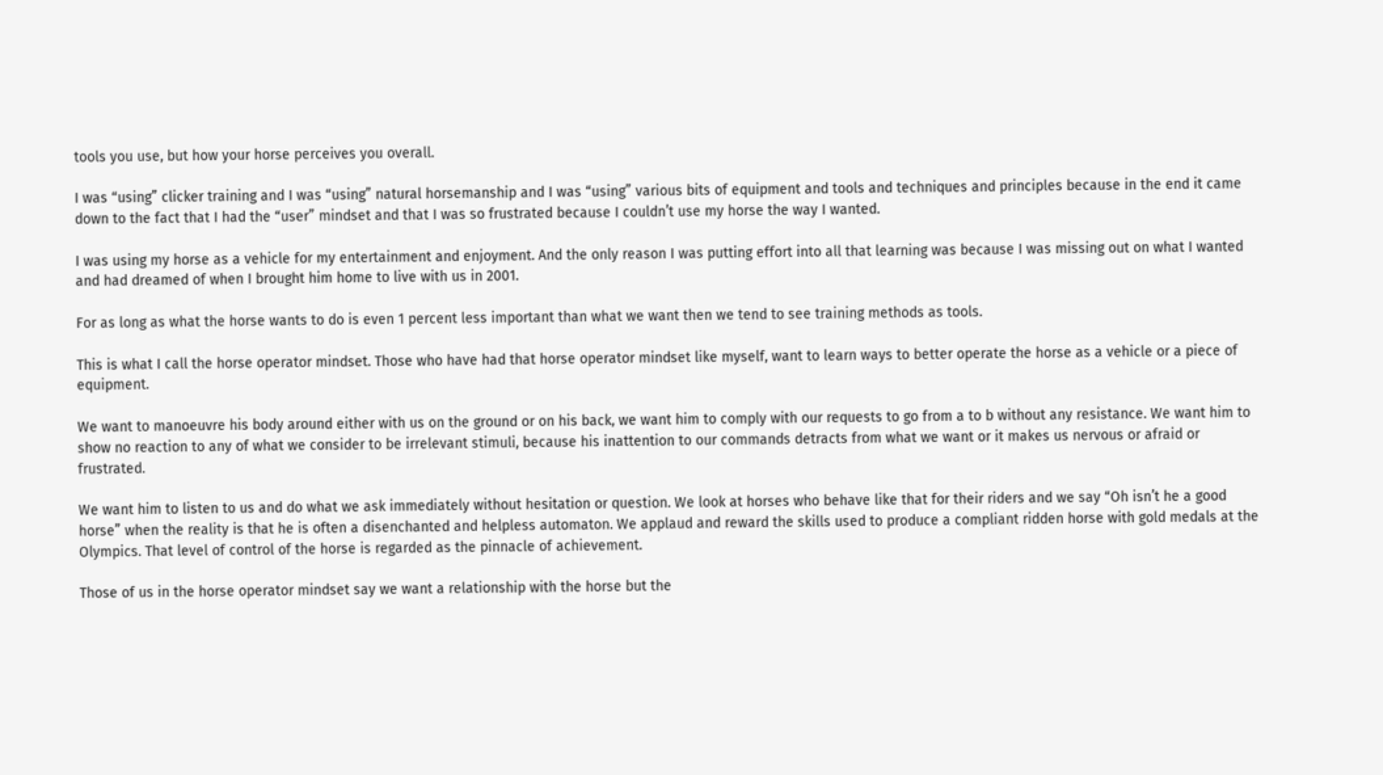tools you use, but how your horse perceives you overall.

I was “using” clicker training and I was “using” natural horsemanship and I was “using” various bits of equipment and tools and techniques and principles because in the end it came down to the fact that I had the “user” mindset and that I was so frustrated because I couldn’t use my horse the way I wanted.

I was using my horse as a vehicle for my entertainment and enjoyment. And the only reason I was putting effort into all that learning was because I was missing out on what I wanted and had dreamed of when I brought him home to live with us in 2001.

For as long as what the horse wants to do is even 1 percent less important than what we want then we tend to see training methods as tools.

This is what I call the horse operator mindset. Those who have had that horse operator mindset like myself, want to learn ways to better operate the horse as a vehicle or a piece of equipment.

We want to manoeuvre his body around either with us on the ground or on his back, we want him to comply with our requests to go from a to b without any resistance. We want him to show no reaction to any of what we consider to be irrelevant stimuli, because his inattention to our commands detracts from what we want or it makes us nervous or afraid or frustrated.

We want him to listen to us and do what we ask immediately without hesitation or question. We look at horses who behave like that for their riders and we say “Oh isn’t he a good horse” when the reality is that he is often a disenchanted and helpless automaton. We applaud and reward the skills used to produce a compliant ridden horse with gold medals at the Olympics. That level of control of the horse is regarded as the pinnacle of achievement.

Those of us in the horse operator mindset say we want a relationship with the horse but the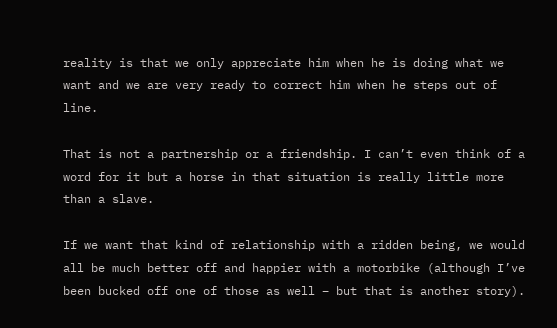reality is that we only appreciate him when he is doing what we want and we are very ready to correct him when he steps out of line.

That is not a partnership or a friendship. I can’t even think of a word for it but a horse in that situation is really little more than a slave.

If we want that kind of relationship with a ridden being, we would all be much better off and happier with a motorbike (although I’ve been bucked off one of those as well – but that is another story).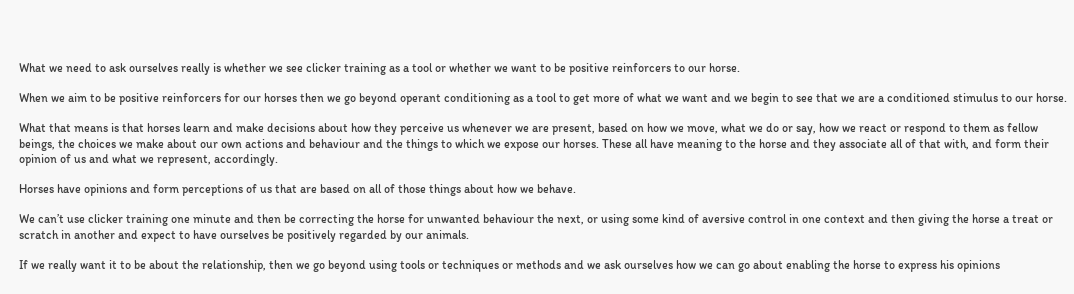What we need to ask ourselves really is whether we see clicker training as a tool or whether we want to be positive reinforcers to our horse.

When we aim to be positive reinforcers for our horses then we go beyond operant conditioning as a tool to get more of what we want and we begin to see that we are a conditioned stimulus to our horse.

What that means is that horses learn and make decisions about how they perceive us whenever we are present, based on how we move, what we do or say, how we react or respond to them as fellow beings, the choices we make about our own actions and behaviour and the things to which we expose our horses. These all have meaning to the horse and they associate all of that with, and form their opinion of us and what we represent, accordingly.

Horses have opinions and form perceptions of us that are based on all of those things about how we behave.

We can’t use clicker training one minute and then be correcting the horse for unwanted behaviour the next, or using some kind of aversive control in one context and then giving the horse a treat or scratch in another and expect to have ourselves be positively regarded by our animals.

If we really want it to be about the relationship, then we go beyond using tools or techniques or methods and we ask ourselves how we can go about enabling the horse to express his opinions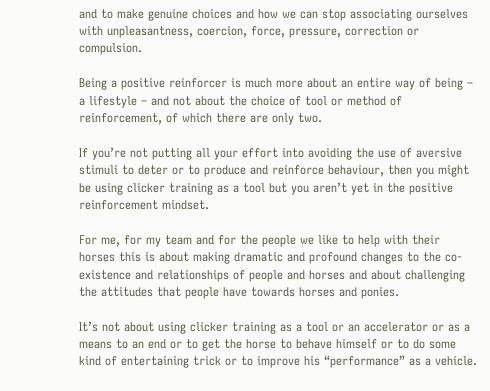and to make genuine choices and how we can stop associating ourselves with unpleasantness, coercion, force, pressure, correction or compulsion.

Being a positive reinforcer is much more about an entire way of being – a lifestyle – and not about the choice of tool or method of reinforcement, of which there are only two.

If you’re not putting all your effort into avoiding the use of aversive stimuli to deter or to produce and reinforce behaviour, then you might be using clicker training as a tool but you aren’t yet in the positive reinforcement mindset.

For me, for my team and for the people we like to help with their horses this is about making dramatic and profound changes to the co-existence and relationships of people and horses and about challenging the attitudes that people have towards horses and ponies.

It’s not about using clicker training as a tool or an accelerator or as a means to an end or to get the horse to behave himself or to do some kind of entertaining trick or to improve his “performance” as a vehicle.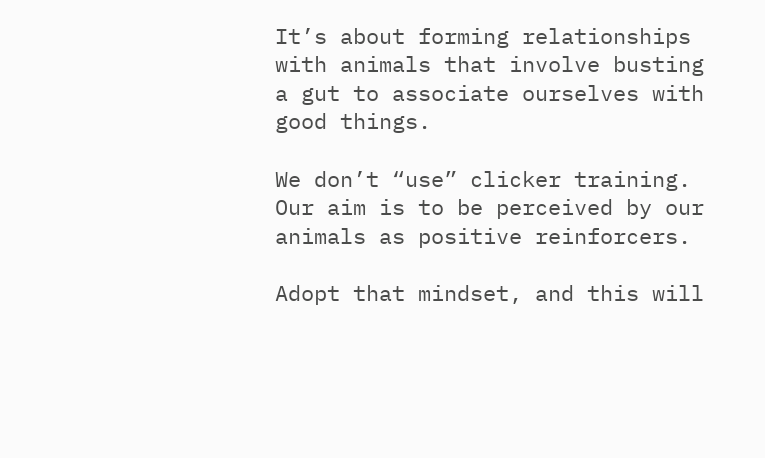It’s about forming relationships with animals that involve busting a gut to associate ourselves with good things.

We don’t “use” clicker training. Our aim is to be perceived by our animals as positive reinforcers.

Adopt that mindset, and this will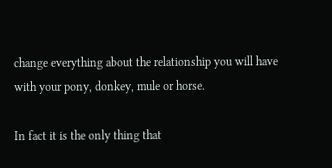change everything about the relationship you will have with your pony, donkey, mule or horse.

In fact it is the only thing that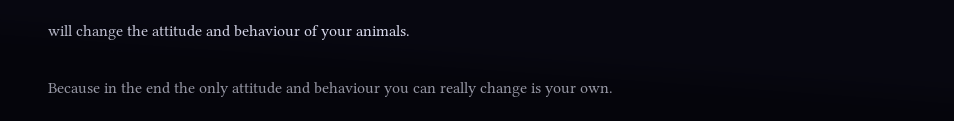will change the attitude and behaviour of your animals.

Because in the end the only attitude and behaviour you can really change is your own.